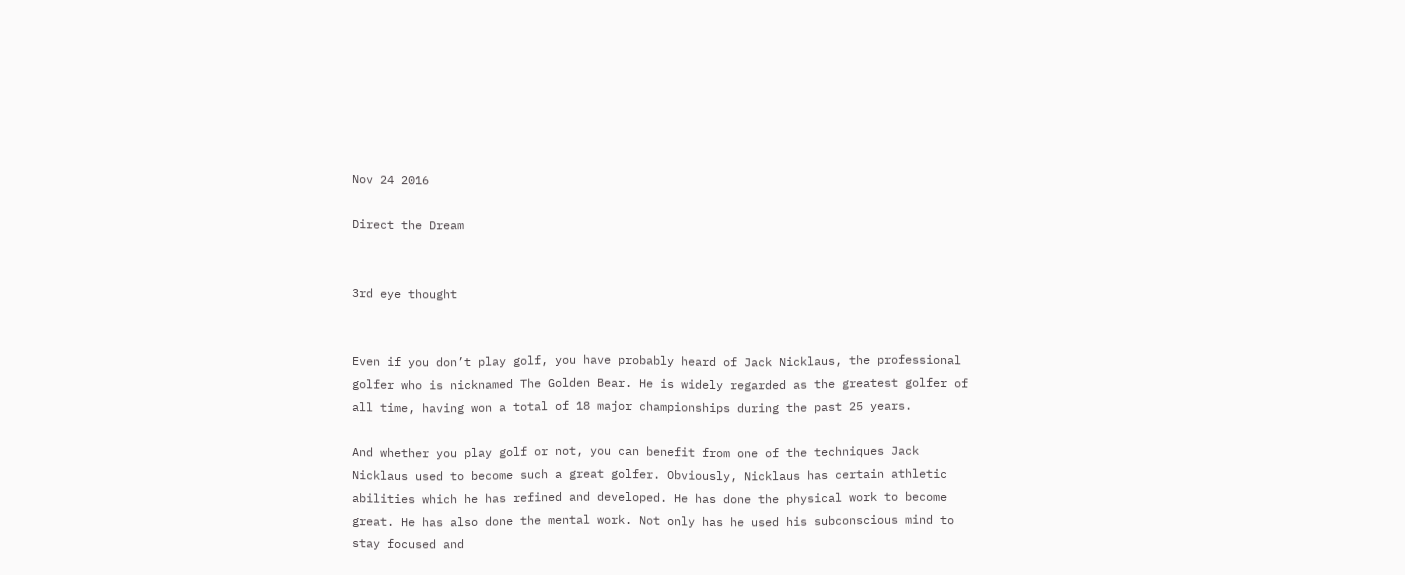Nov 24 2016

Direct the Dream


3rd eye thought


Even if you don’t play golf, you have probably heard of Jack Nicklaus, the professional golfer who is nicknamed The Golden Bear. He is widely regarded as the greatest golfer of all time, having won a total of 18 major championships during the past 25 years.

And whether you play golf or not, you can benefit from one of the techniques Jack Nicklaus used to become such a great golfer. Obviously, Nicklaus has certain athletic abilities which he has refined and developed. He has done the physical work to become great. He has also done the mental work. Not only has he used his subconscious mind to stay focused and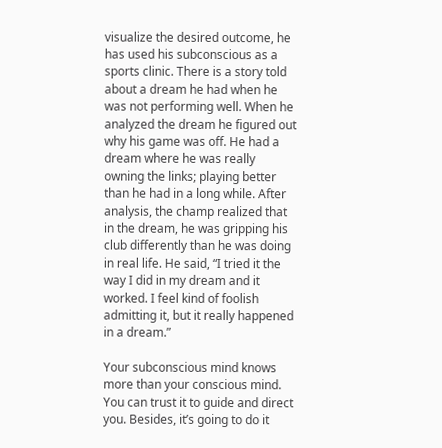visualize the desired outcome, he has used his subconscious as a sports clinic. There is a story told about a dream he had when he was not performing well. When he analyzed the dream he figured out why his game was off. He had a dream where he was really owning the links; playing better than he had in a long while. After analysis, the champ realized that in the dream, he was gripping his club differently than he was doing in real life. He said, “I tried it the way I did in my dream and it worked. I feel kind of foolish admitting it, but it really happened in a dream.”

Your subconscious mind knows more than your conscious mind. You can trust it to guide and direct you. Besides, it’s going to do it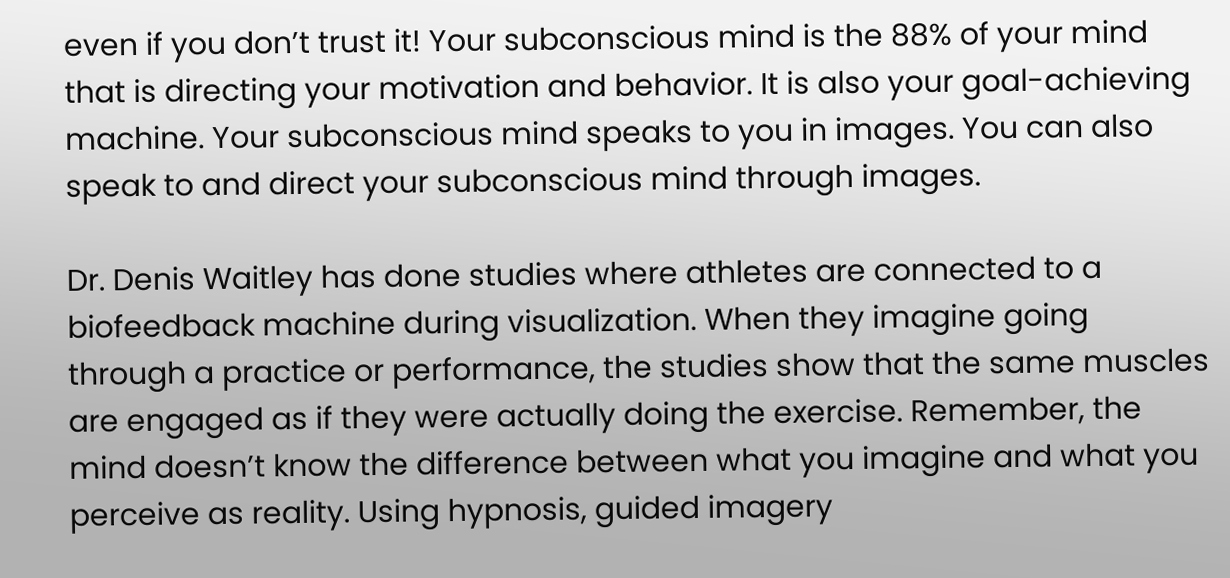even if you don’t trust it! Your subconscious mind is the 88% of your mind that is directing your motivation and behavior. It is also your goal-achieving machine. Your subconscious mind speaks to you in images. You can also speak to and direct your subconscious mind through images.

Dr. Denis Waitley has done studies where athletes are connected to a biofeedback machine during visualization. When they imagine going through a practice or performance, the studies show that the same muscles are engaged as if they were actually doing the exercise. Remember, the mind doesn’t know the difference between what you imagine and what you perceive as reality. Using hypnosis, guided imagery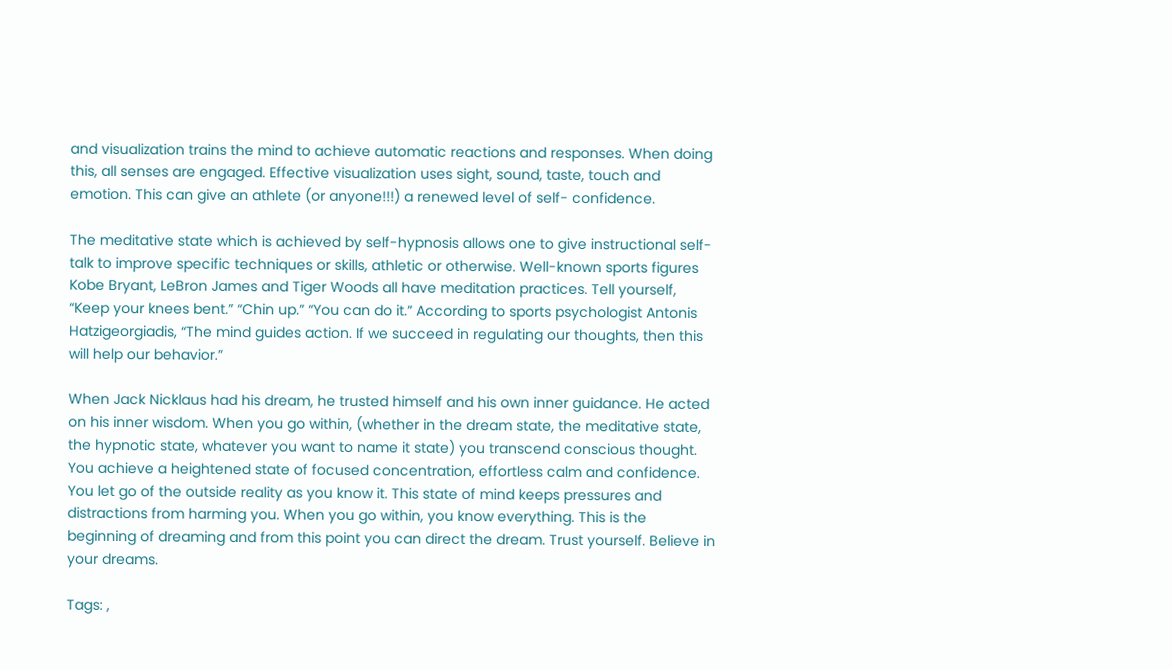and visualization trains the mind to achieve automatic reactions and responses. When doing this, all senses are engaged. Effective visualization uses sight, sound, taste, touch and emotion. This can give an athlete (or anyone!!!) a renewed level of self- confidence.

The meditative state which is achieved by self-hypnosis allows one to give instructional self-talk to improve specific techniques or skills, athletic or otherwise. Well-known sports figures Kobe Bryant, LeBron James and Tiger Woods all have meditation practices. Tell yourself, “Keep your knees bent.” “Chin up.” “You can do it.” According to sports psychologist Antonis Hatzigeorgiadis, “The mind guides action. If we succeed in regulating our thoughts, then this will help our behavior.”

When Jack Nicklaus had his dream, he trusted himself and his own inner guidance. He acted on his inner wisdom. When you go within, (whether in the dream state, the meditative state, the hypnotic state, whatever you want to name it state) you transcend conscious thought. You achieve a heightened state of focused concentration, effortless calm and confidence. You let go of the outside reality as you know it. This state of mind keeps pressures and distractions from harming you. When you go within, you know everything. This is the beginning of dreaming and from this point you can direct the dream. Trust yourself. Believe in your dreams.

Tags: ,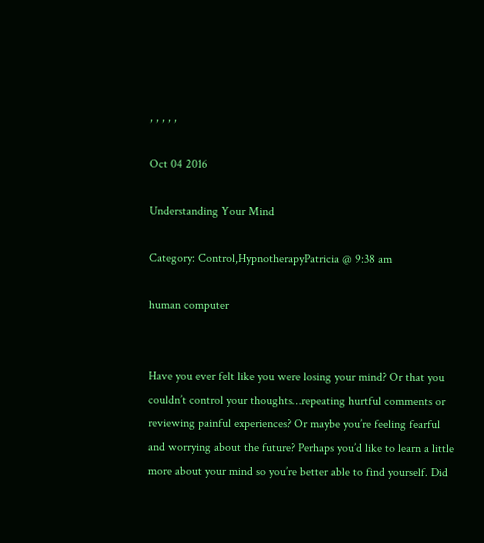, , , , ,

Oct 04 2016

Understanding Your Mind

Category: Control,HypnotherapyPatricia @ 9:38 am

human computer


Have you ever felt like you were losing your mind? Or that you couldn’t control your thoughts…repeating hurtful comments or reviewing painful experiences? Or maybe you’re feeling fearful and worrying about the future? Perhaps you’d like to learn a little more about your mind so you’re better able to find yourself. Did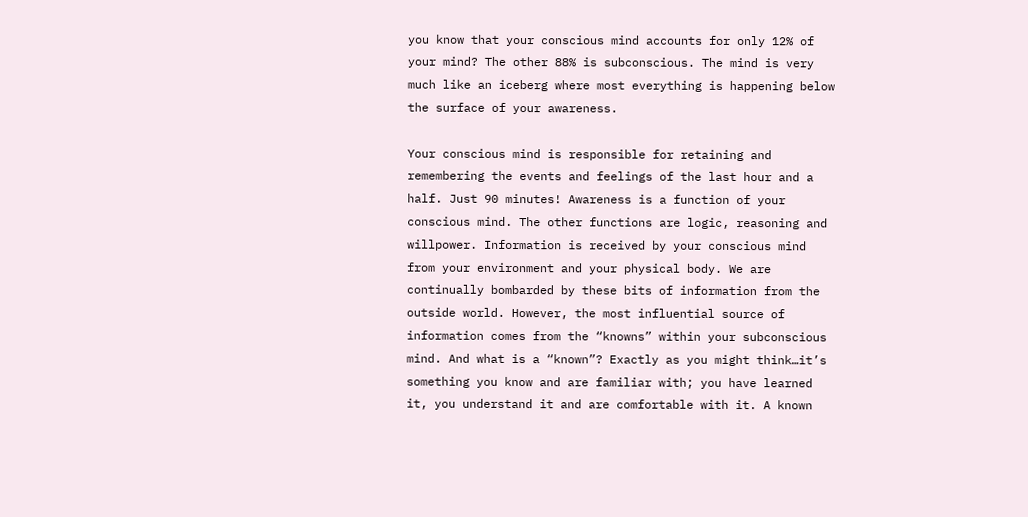you know that your conscious mind accounts for only 12% of your mind? The other 88% is subconscious. The mind is very much like an iceberg where most everything is happening below the surface of your awareness.

Your conscious mind is responsible for retaining and remembering the events and feelings of the last hour and a half. Just 90 minutes! Awareness is a function of your conscious mind. The other functions are logic, reasoning and willpower. Information is received by your conscious mind from your environment and your physical body. We are continually bombarded by these bits of information from the outside world. However, the most influential source of information comes from the “knowns” within your subconscious mind. And what is a “known”? Exactly as you might think…it’s something you know and are familiar with; you have learned it, you understand it and are comfortable with it. A known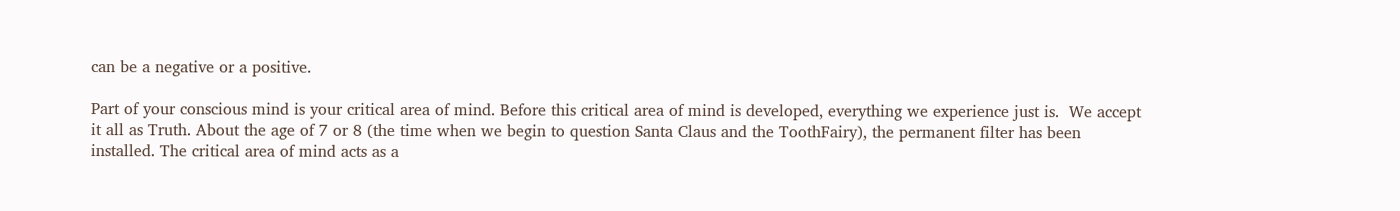can be a negative or a positive.

Part of your conscious mind is your critical area of mind. Before this critical area of mind is developed, everything we experience just is.  We accept it all as Truth. About the age of 7 or 8 (the time when we begin to question Santa Claus and the ToothFairy), the permanent filter has been installed. The critical area of mind acts as a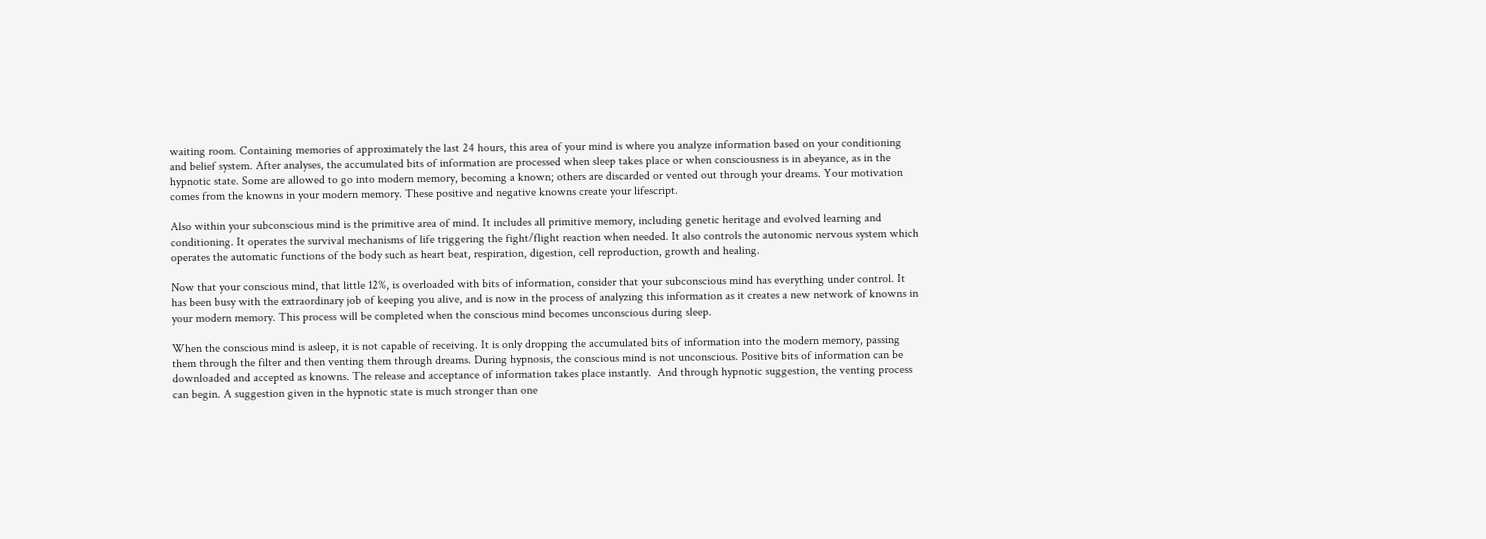waiting room. Containing memories of approximately the last 24 hours, this area of your mind is where you analyze information based on your conditioning and belief system. After analyses, the accumulated bits of information are processed when sleep takes place or when consciousness is in abeyance, as in the hypnotic state. Some are allowed to go into modern memory, becoming a known; others are discarded or vented out through your dreams. Your motivation comes from the knowns in your modern memory. These positive and negative knowns create your lifescript.

Also within your subconscious mind is the primitive area of mind. It includes all primitive memory, including genetic heritage and evolved learning and conditioning. It operates the survival mechanisms of life triggering the fight/flight reaction when needed. It also controls the autonomic nervous system which operates the automatic functions of the body such as heart beat, respiration, digestion, cell reproduction, growth and healing.

Now that your conscious mind, that little 12%, is overloaded with bits of information, consider that your subconscious mind has everything under control. It has been busy with the extraordinary job of keeping you alive, and is now in the process of analyzing this information as it creates a new network of knowns in your modern memory. This process will be completed when the conscious mind becomes unconscious during sleep.

When the conscious mind is asleep, it is not capable of receiving. It is only dropping the accumulated bits of information into the modern memory, passing them through the filter and then venting them through dreams. During hypnosis, the conscious mind is not unconscious. Positive bits of information can be downloaded and accepted as knowns. The release and acceptance of information takes place instantly.  And through hypnotic suggestion, the venting process can begin. A suggestion given in the hypnotic state is much stronger than one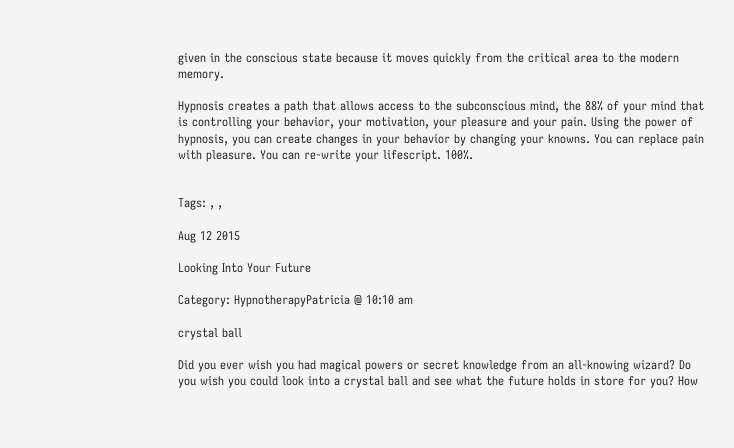given in the conscious state because it moves quickly from the critical area to the modern memory.

Hypnosis creates a path that allows access to the subconscious mind, the 88% of your mind that is controlling your behavior, your motivation, your pleasure and your pain. Using the power of hypnosis, you can create changes in your behavior by changing your knowns. You can replace pain with pleasure. You can re-write your lifescript. 100%.


Tags: , ,

Aug 12 2015

Looking Into Your Future

Category: HypnotherapyPatricia @ 10:10 am

crystal ball

Did you ever wish you had magical powers or secret knowledge from an all-knowing wizard? Do you wish you could look into a crystal ball and see what the future holds in store for you? How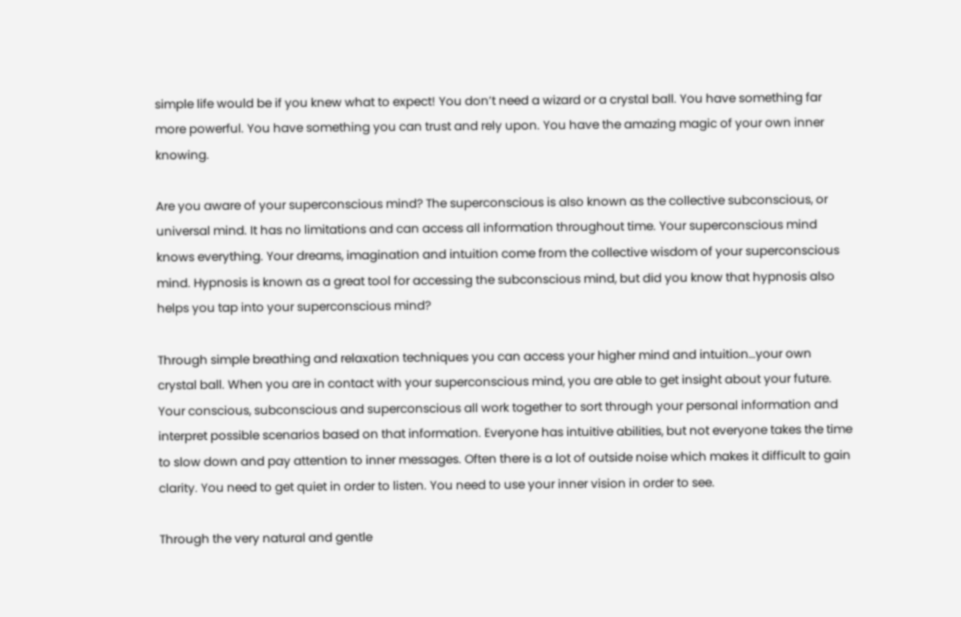simple life would be if you knew what to expect! You don’t need a wizard or a crystal ball. You have something far more powerful. You have something you can trust and rely upon. You have the amazing magic of your own inner knowing.

Are you aware of your superconscious mind? The superconscious is also known as the collective subconscious, or universal mind. It has no limitations and can access all information throughout time. Your superconscious mind knows everything. Your dreams, imagination and intuition come from the collective wisdom of your superconscious mind. Hypnosis is known as a great tool for accessing the subconscious mind, but did you know that hypnosis also helps you tap into your superconscious mind?

Through simple breathing and relaxation techniques you can access your higher mind and intuition…your own crystal ball. When you are in contact with your superconscious mind, you are able to get insight about your future. Your conscious, subconscious and superconscious all work together to sort through your personal information and interpret possible scenarios based on that information. Everyone has intuitive abilities, but not everyone takes the time to slow down and pay attention to inner messages. Often there is a lot of outside noise which makes it difficult to gain clarity. You need to get quiet in order to listen. You need to use your inner vision in order to see.

Through the very natural and gentle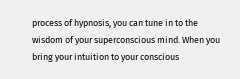process of hypnosis, you can tune in to the wisdom of your superconscious mind. When you bring your intuition to your conscious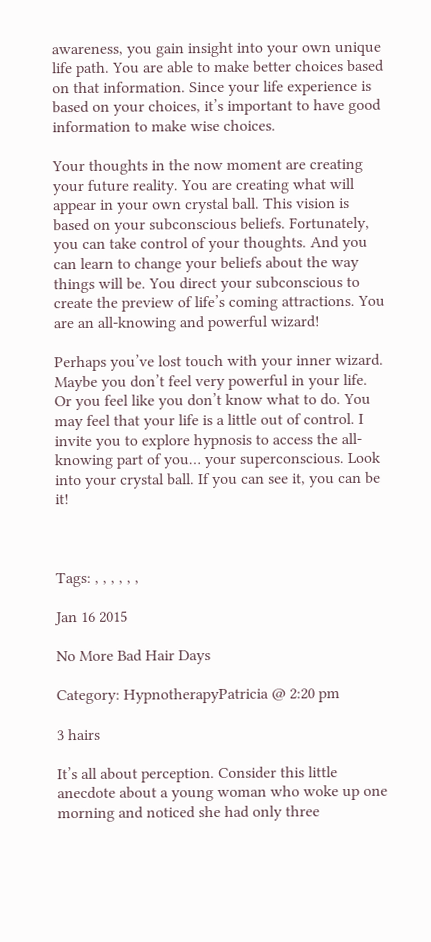awareness, you gain insight into your own unique life path. You are able to make better choices based on that information. Since your life experience is based on your choices, it’s important to have good information to make wise choices.

Your thoughts in the now moment are creating your future reality. You are creating what will appear in your own crystal ball. This vision is based on your subconscious beliefs. Fortunately, you can take control of your thoughts. And you can learn to change your beliefs about the way things will be. You direct your subconscious to create the preview of life’s coming attractions. You are an all-knowing and powerful wizard!

Perhaps you’ve lost touch with your inner wizard. Maybe you don’t feel very powerful in your life. Or you feel like you don’t know what to do. You may feel that your life is a little out of control. I invite you to explore hypnosis to access the all-knowing part of you… your superconscious. Look into your crystal ball. If you can see it, you can be it!



Tags: , , , , , ,

Jan 16 2015

No More Bad Hair Days

Category: HypnotherapyPatricia @ 2:20 pm

3 hairs

It’s all about perception. Consider this little anecdote about a young woman who woke up one morning and noticed she had only three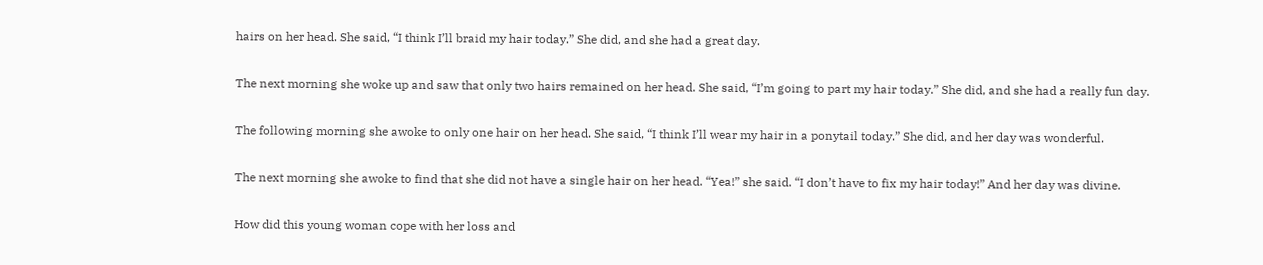hairs on her head. She said, “I think I’ll braid my hair today.” She did, and she had a great day.

The next morning she woke up and saw that only two hairs remained on her head. She said, “I’m going to part my hair today.” She did, and she had a really fun day.

The following morning she awoke to only one hair on her head. She said, “I think I’ll wear my hair in a ponytail today.” She did, and her day was wonderful.

The next morning she awoke to find that she did not have a single hair on her head. “Yea!” she said. “I don’t have to fix my hair today!” And her day was divine.

How did this young woman cope with her loss and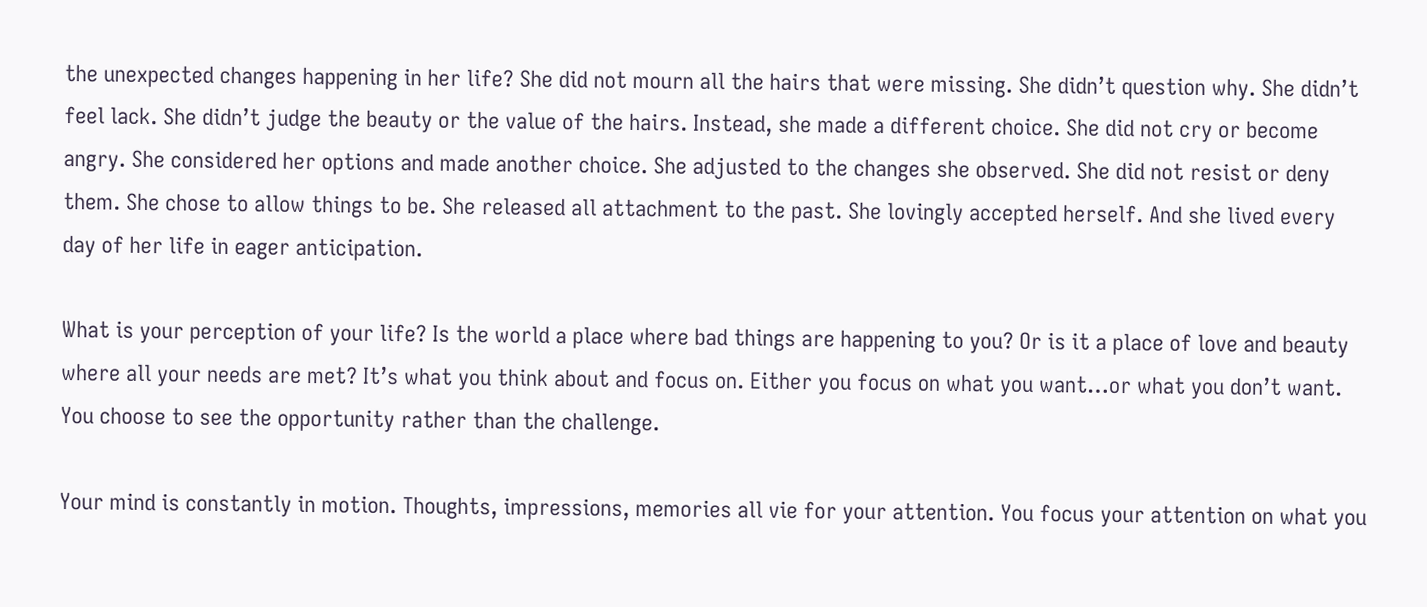the unexpected changes happening in her life? She did not mourn all the hairs that were missing. She didn’t question why. She didn’t feel lack. She didn’t judge the beauty or the value of the hairs. Instead, she made a different choice. She did not cry or become angry. She considered her options and made another choice. She adjusted to the changes she observed. She did not resist or deny them. She chose to allow things to be. She released all attachment to the past. She lovingly accepted herself. And she lived every day of her life in eager anticipation.

What is your perception of your life? Is the world a place where bad things are happening to you? Or is it a place of love and beauty where all your needs are met? It’s what you think about and focus on. Either you focus on what you want…or what you don’t want. You choose to see the opportunity rather than the challenge.

Your mind is constantly in motion. Thoughts, impressions, memories all vie for your attention. You focus your attention on what you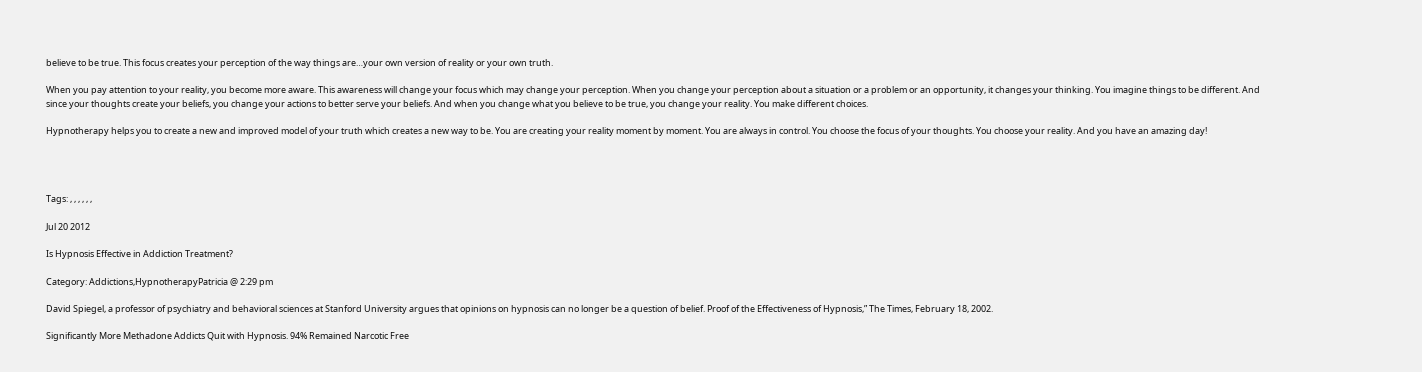believe to be true. This focus creates your perception of the way things are…your own version of reality or your own truth.

When you pay attention to your reality, you become more aware. This awareness will change your focus which may change your perception. When you change your perception about a situation or a problem or an opportunity, it changes your thinking. You imagine things to be different. And since your thoughts create your beliefs, you change your actions to better serve your beliefs. And when you change what you believe to be true, you change your reality. You make different choices.

Hypnotherapy helps you to create a new and improved model of your truth which creates a new way to be. You are creating your reality moment by moment. You are always in control. You choose the focus of your thoughts. You choose your reality. And you have an amazing day!




Tags: , , , , , ,

Jul 20 2012

Is Hypnosis Effective in Addiction Treatment?

Category: Addictions,HypnotherapyPatricia @ 2:29 pm

David Spiegel, a professor of psychiatry and behavioral sciences at Stanford University argues that opinions on hypnosis can no longer be a question of belief. Proof of the Effectiveness of Hypnosis,” The Times, February 18, 2002.

Significantly More Methadone Addicts Quit with Hypnosis. 94% Remained Narcotic Free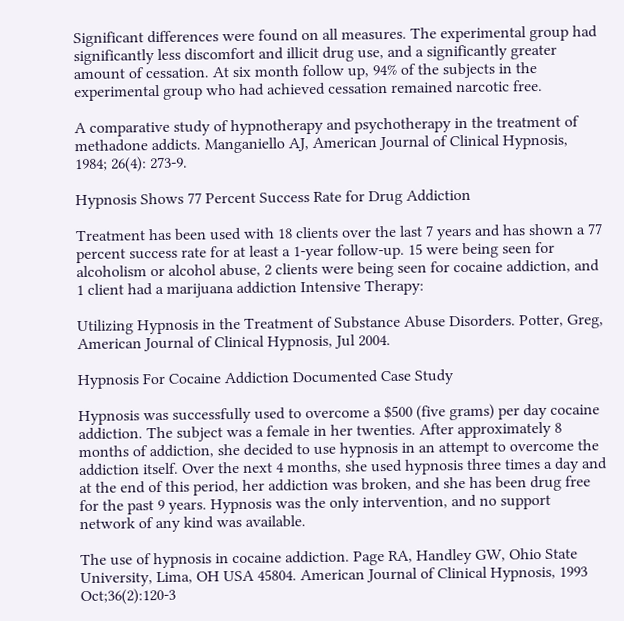Significant differences were found on all measures. The experimental group had significantly less discomfort and illicit drug use, and a significantly greater amount of cessation. At six month follow up, 94% of the subjects in the experimental group who had achieved cessation remained narcotic free.

A comparative study of hypnotherapy and psychotherapy in the treatment of methadone addicts. Manganiello AJ, American Journal of Clinical Hypnosis, 1984; 26(4): 273-9.

Hypnosis Shows 77 Percent Success Rate for Drug Addiction

Treatment has been used with 18 clients over the last 7 years and has shown a 77 percent success rate for at least a 1-year follow-up. 15 were being seen for alcoholism or alcohol abuse, 2 clients were being seen for cocaine addiction, and 1 client had a marijuana addiction Intensive Therapy:

Utilizing Hypnosis in the Treatment of Substance Abuse Disorders. Potter, Greg, American Journal of Clinical Hypnosis, Jul 2004.

Hypnosis For Cocaine Addiction Documented Case Study

Hypnosis was successfully used to overcome a $500 (five grams) per day cocaine addiction. The subject was a female in her twenties. After approximately 8 months of addiction, she decided to use hypnosis in an attempt to overcome the addiction itself. Over the next 4 months, she used hypnosis three times a day and at the end of this period, her addiction was broken, and she has been drug free for the past 9 years. Hypnosis was the only intervention, and no support network of any kind was available.

The use of hypnosis in cocaine addiction. Page RA, Handley GW, Ohio State University, Lima, OH USA 45804. American Journal of Clinical Hypnosis, 1993 Oct;36(2):120-3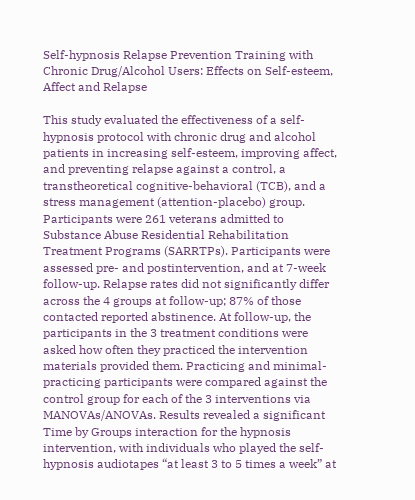Self-hypnosis Relapse Prevention Training with Chronic Drug/Alcohol Users: Effects on Self-esteem, Affect and Relapse

This study evaluated the effectiveness of a self-hypnosis protocol with chronic drug and alcohol patients in increasing self-esteem, improving affect, and preventing relapse against a control, a transtheoretical cognitive-behavioral (TCB), and a stress management (attention-placebo) group. Participants were 261 veterans admitted to Substance Abuse Residential Rehabilitation Treatment Programs (SARRTPs). Participants were assessed pre- and postintervention, and at 7-week follow-up. Relapse rates did not significantly differ across the 4 groups at follow-up; 87% of those contacted reported abstinence. At follow-up, the participants in the 3 treatment conditions were asked how often they practiced the intervention materials provided them. Practicing and minimal-practicing participants were compared against the control group for each of the 3 interventions via MANOVAs/ANOVAs. Results revealed a significant Time by Groups interaction for the hypnosis intervention, with individuals who played the self-hypnosis audiotapes “at least 3 to 5 times a week” at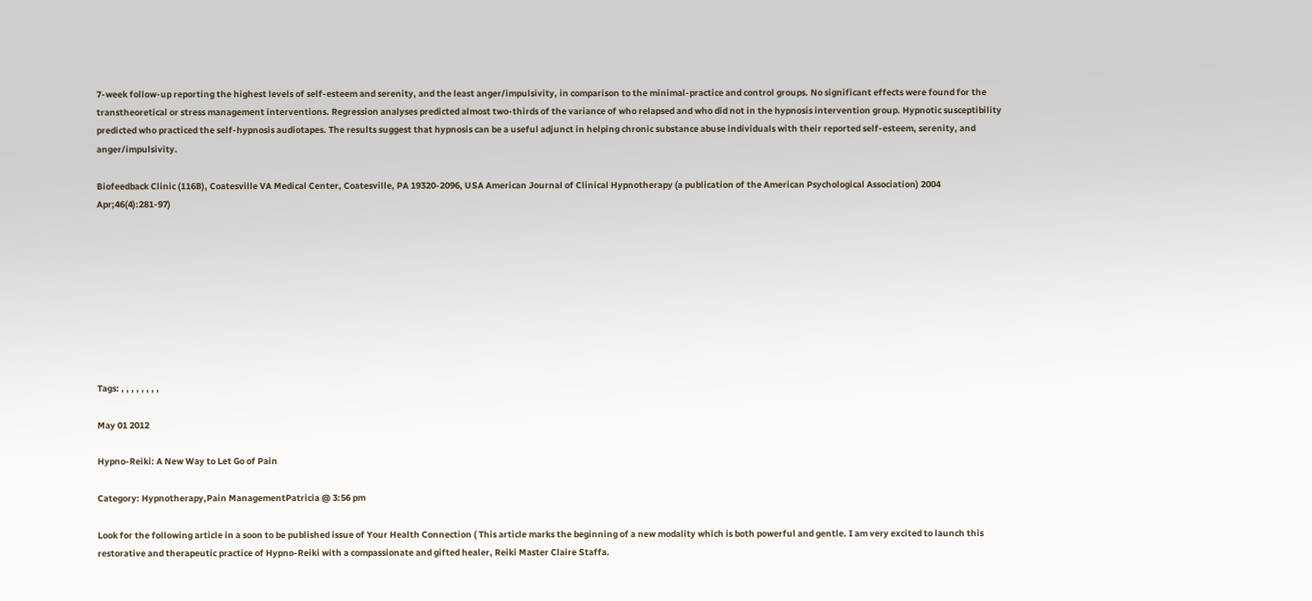7-week follow-up reporting the highest levels of self-esteem and serenity, and the least anger/impulsivity, in comparison to the minimal-practice and control groups. No significant effects were found for the transtheoretical or stress management interventions. Regression analyses predicted almost two-thirds of the variance of who relapsed and who did not in the hypnosis intervention group. Hypnotic susceptibility predicted who practiced the self-hypnosis audiotapes. The results suggest that hypnosis can be a useful adjunct in helping chronic substance abuse individuals with their reported self-esteem, serenity, and anger/impulsivity.

Biofeedback Clinic (116B), Coatesville VA Medical Center, Coatesville, PA 19320-2096, USA American Journal of Clinical Hypnotherapy (a publication of the American Psychological Association) 2004 Apr;46(4):281-97)









Tags: , , , , , , , ,

May 01 2012

Hypno-Reiki: A New Way to Let Go of Pain

Category: Hypnotherapy,Pain ManagementPatricia @ 3:56 pm

Look for the following article in a soon to be published issue of Your Health Connection ( This article marks the beginning of a new modality which is both powerful and gentle. I am very excited to launch this restorative and therapeutic practice of Hypno-Reiki with a compassionate and gifted healer, Reiki Master Claire Staffa.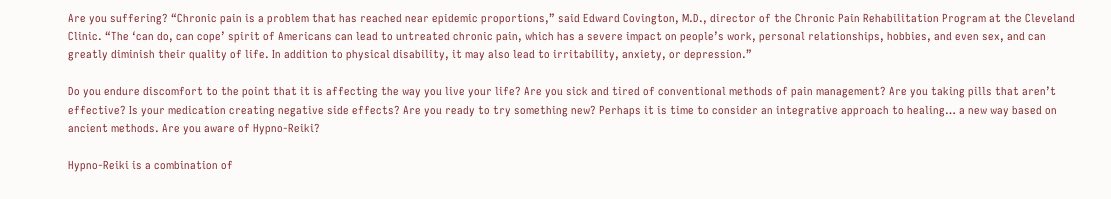Are you suffering? “Chronic pain is a problem that has reached near epidemic proportions,” said Edward Covington, M.D., director of the Chronic Pain Rehabilitation Program at the Cleveland Clinic. “The ‘can do, can cope’ spirit of Americans can lead to untreated chronic pain, which has a severe impact on people’s work, personal relationships, hobbies, and even sex, and can greatly diminish their quality of life. In addition to physical disability, it may also lead to irritability, anxiety, or depression.”

Do you endure discomfort to the point that it is affecting the way you live your life? Are you sick and tired of conventional methods of pain management? Are you taking pills that aren’t effective? Is your medication creating negative side effects? Are you ready to try something new? Perhaps it is time to consider an integrative approach to healing… a new way based on ancient methods. Are you aware of Hypno-Reiki?

Hypno-Reiki is a combination of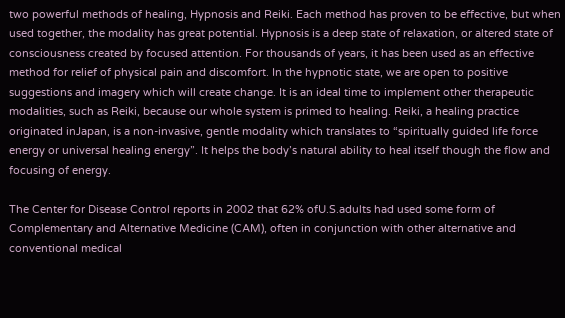two powerful methods of healing, Hypnosis and Reiki. Each method has proven to be effective, but when used together, the modality has great potential. Hypnosis is a deep state of relaxation, or altered state of consciousness created by focused attention. For thousands of years, it has been used as an effective method for relief of physical pain and discomfort. In the hypnotic state, we are open to positive suggestions and imagery which will create change. It is an ideal time to implement other therapeutic modalities, such as Reiki, because our whole system is primed to healing. Reiki, a healing practice originated inJapan, is a non-invasive, gentle modality which translates to “spiritually guided life force energy or universal healing energy”. It helps the body’s natural ability to heal itself though the flow and focusing of energy.

The Center for Disease Control reports in 2002 that 62% ofU.S.adults had used some form of Complementary and Alternative Medicine (CAM), often in conjunction with other alternative and conventional medical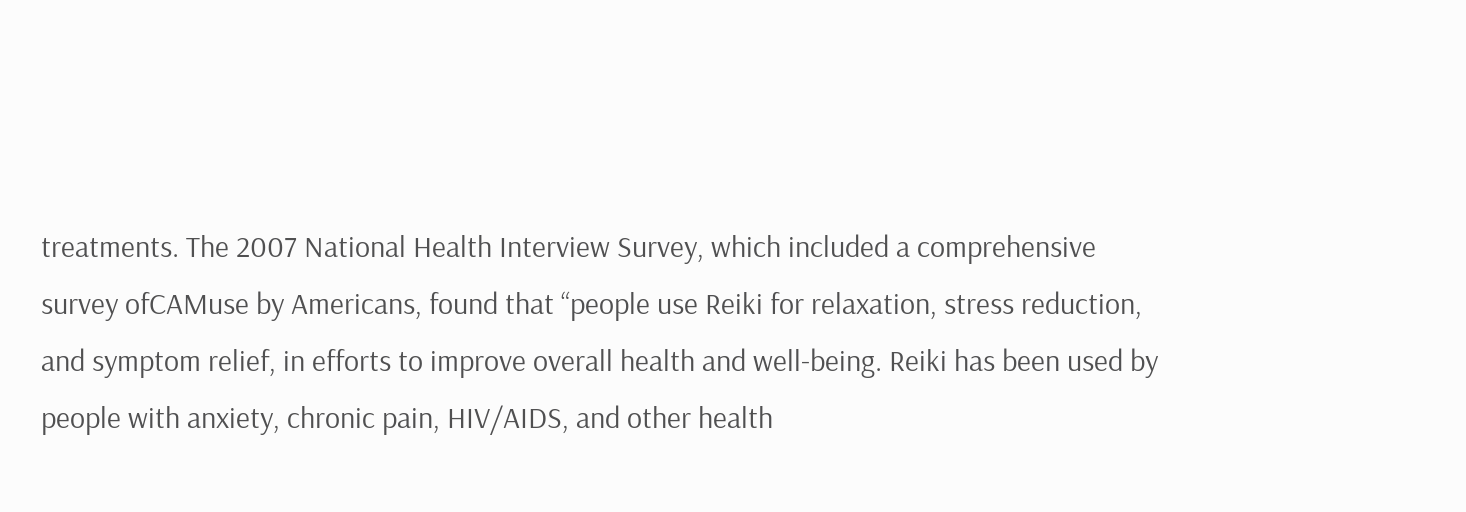treatments. The 2007 National Health Interview Survey, which included a comprehensive survey ofCAMuse by Americans, found that “people use Reiki for relaxation, stress reduction, and symptom relief, in efforts to improve overall health and well-being. Reiki has been used by people with anxiety, chronic pain, HIV/AIDS, and other health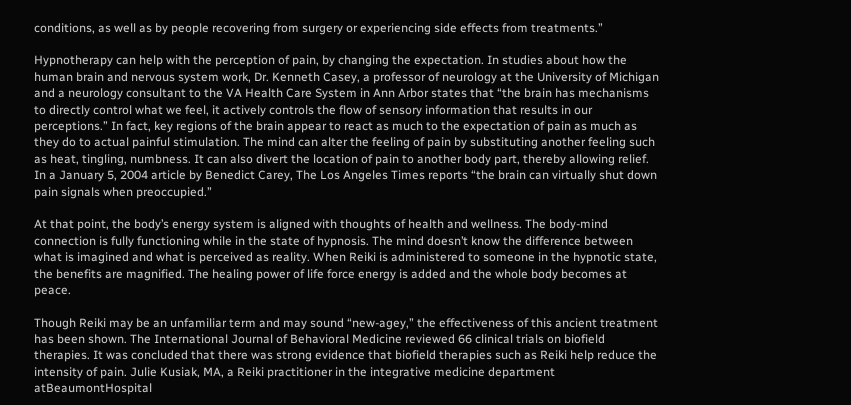conditions, as well as by people recovering from surgery or experiencing side effects from treatments.”

Hypnotherapy can help with the perception of pain, by changing the expectation. In studies about how the human brain and nervous system work, Dr. Kenneth Casey, a professor of neurology at the University of Michigan and a neurology consultant to the VA Health Care System in Ann Arbor states that “the brain has mechanisms to directly control what we feel, it actively controls the flow of sensory information that results in our perceptions.” In fact, key regions of the brain appear to react as much to the expectation of pain as much as they do to actual painful stimulation. The mind can alter the feeling of pain by substituting another feeling such as heat, tingling, numbness. It can also divert the location of pain to another body part, thereby allowing relief.  In a January 5, 2004 article by Benedict Carey, The Los Angeles Times reports “the brain can virtually shut down pain signals when preoccupied.”

At that point, the body’s energy system is aligned with thoughts of health and wellness. The body-mind connection is fully functioning while in the state of hypnosis. The mind doesn’t know the difference between what is imagined and what is perceived as reality. When Reiki is administered to someone in the hypnotic state, the benefits are magnified. The healing power of life force energy is added and the whole body becomes at peace.

Though Reiki may be an unfamiliar term and may sound “new-agey,” the effectiveness of this ancient treatment has been shown. The International Journal of Behavioral Medicine reviewed 66 clinical trials on biofield therapies. It was concluded that there was strong evidence that biofield therapies such as Reiki help reduce the intensity of pain. Julie Kusiak, MA, a Reiki practitioner in the integrative medicine department atBeaumontHospital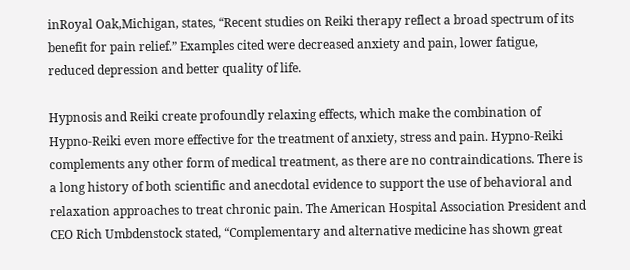inRoyal Oak,Michigan, states, “Recent studies on Reiki therapy reflect a broad spectrum of its benefit for pain relief.” Examples cited were decreased anxiety and pain, lower fatigue, reduced depression and better quality of life.

Hypnosis and Reiki create profoundly relaxing effects, which make the combination of Hypno-Reiki even more effective for the treatment of anxiety, stress and pain. Hypno-Reiki complements any other form of medical treatment, as there are no contraindications. There is a long history of both scientific and anecdotal evidence to support the use of behavioral and relaxation approaches to treat chronic pain. The American Hospital Association President and CEO Rich Umbdenstock stated, “Complementary and alternative medicine has shown great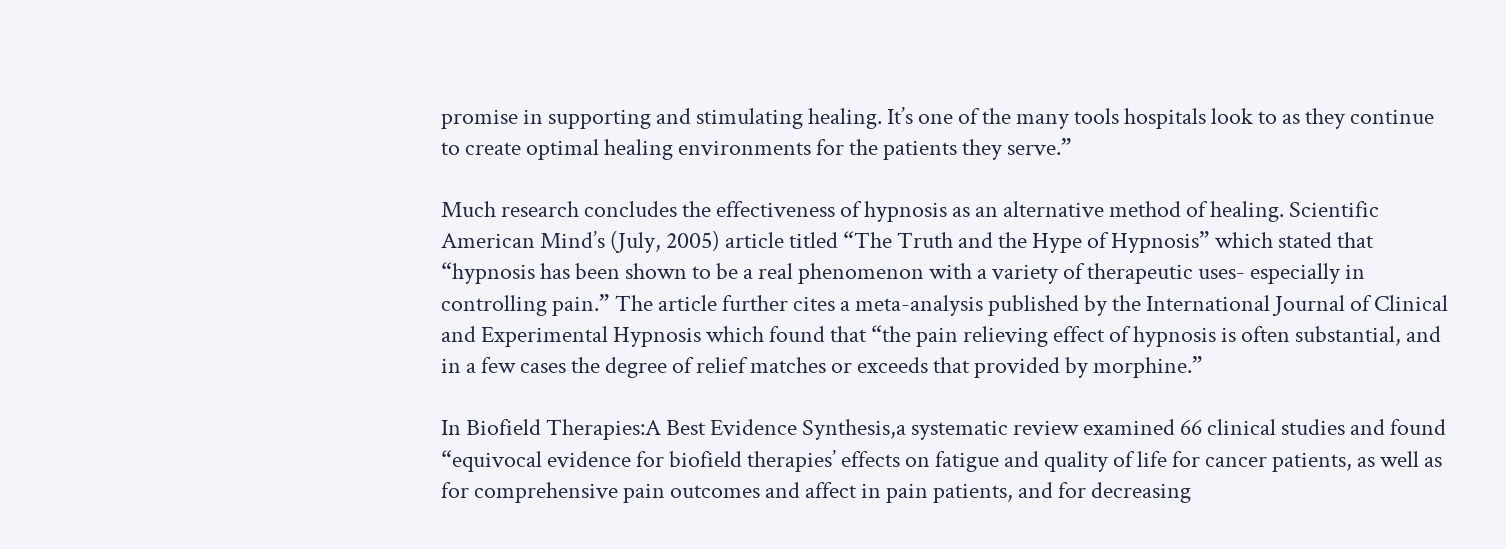promise in supporting and stimulating healing. It’s one of the many tools hospitals look to as they continue to create optimal healing environments for the patients they serve.”

Much research concludes the effectiveness of hypnosis as an alternative method of healing. Scientific American Mind’s (July, 2005) article titled “The Truth and the Hype of Hypnosis” which stated that “hypnosis has been shown to be a real phenomenon with a variety of therapeutic uses- especially in controlling pain.” The article further cites a meta-analysis published by the International Journal of Clinical and Experimental Hypnosis which found that “the pain relieving effect of hypnosis is often substantial, and in a few cases the degree of relief matches or exceeds that provided by morphine.”

In Biofield Therapies:A Best Evidence Synthesis,a systematic review examined 66 clinical studies and found “equivocal evidence for biofield therapies’ effects on fatigue and quality of life for cancer patients, as well as for comprehensive pain outcomes and affect in pain patients, and for decreasing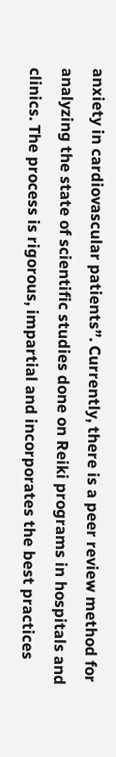anxiety in cardiovascular patients”. Currently, there is a peer review method for analyzing the state of scientific studies done on Reiki programs in hospitals and clinics. The process is rigorous, impartial and incorporates the best practices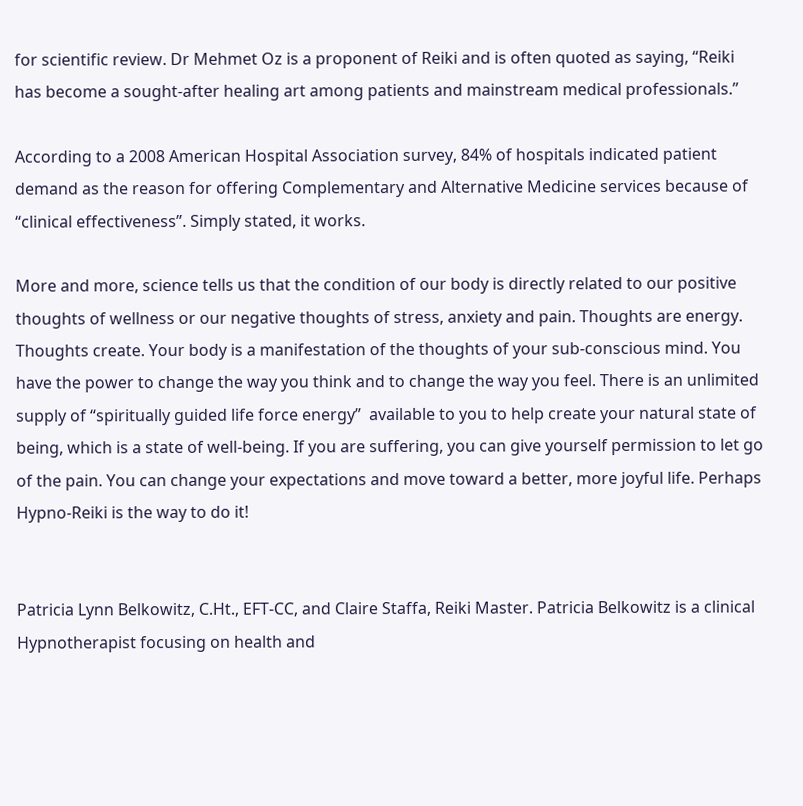for scientific review. Dr Mehmet Oz is a proponent of Reiki and is often quoted as saying, “Reiki has become a sought-after healing art among patients and mainstream medical professionals.”

According to a 2008 American Hospital Association survey, 84% of hospitals indicated patient demand as the reason for offering Complementary and Alternative Medicine services because of “clinical effectiveness”. Simply stated, it works.

More and more, science tells us that the condition of our body is directly related to our positive thoughts of wellness or our negative thoughts of stress, anxiety and pain. Thoughts are energy. Thoughts create. Your body is a manifestation of the thoughts of your sub-conscious mind. You have the power to change the way you think and to change the way you feel. There is an unlimited supply of “spiritually guided life force energy”  available to you to help create your natural state of being, which is a state of well-being. If you are suffering, you can give yourself permission to let go of the pain. You can change your expectations and move toward a better, more joyful life. Perhaps Hypno-Reiki is the way to do it!


Patricia Lynn Belkowitz, C.Ht., EFT-CC, and Claire Staffa, Reiki Master. Patricia Belkowitz is a clinical Hypnotherapist focusing on health and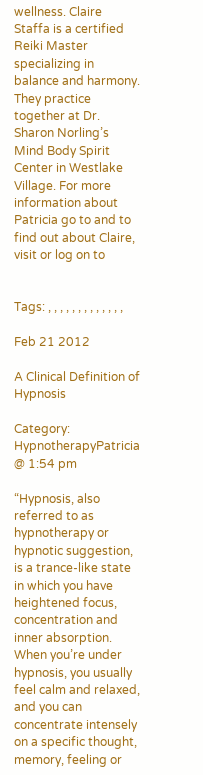wellness. Claire Staffa is a certified Reiki Master specializing in balance and harmony. They practice together at Dr. Sharon Norling’s Mind Body Spirit Center in Westlake Village. For more information about Patricia go to and to find out about Claire, visit or log on to


Tags: , , , , , , , , , , , , ,

Feb 21 2012

A Clinical Definition of Hypnosis

Category: HypnotherapyPatricia @ 1:54 pm

“Hypnosis, also referred to as hypnotherapy or hypnotic suggestion, is a trance-like state in which you have heightened focus, concentration and inner absorption. When you’re under hypnosis, you usually feel calm and relaxed, and you can concentrate intensely on a specific thought, memory, feeling or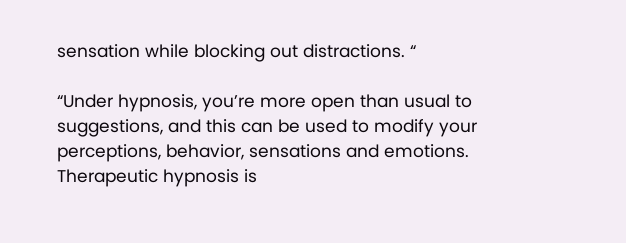sensation while blocking out distractions. “

“Under hypnosis, you’re more open than usual to suggestions, and this can be used to modify your perceptions, behavior, sensations and emotions. Therapeutic hypnosis is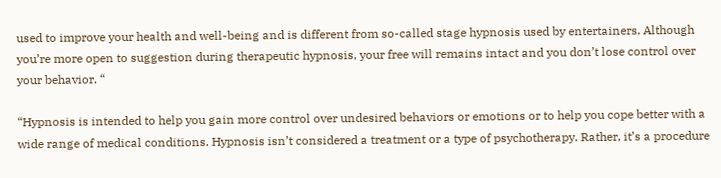used to improve your health and well-being and is different from so-called stage hypnosis used by entertainers. Although you’re more open to suggestion during therapeutic hypnosis, your free will remains intact and you don’t lose control over your behavior. “

“Hypnosis is intended to help you gain more control over undesired behaviors or emotions or to help you cope better with a wide range of medical conditions. Hypnosis isn’t considered a treatment or a type of psychotherapy. Rather, it’s a procedure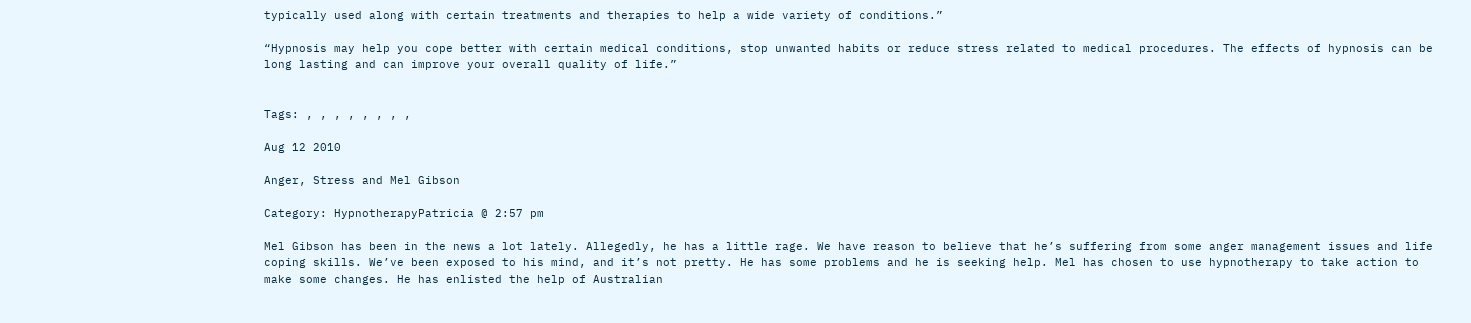typically used along with certain treatments and therapies to help a wide variety of conditions.”

“Hypnosis may help you cope better with certain medical conditions, stop unwanted habits or reduce stress related to medical procedures. The effects of hypnosis can be long lasting and can improve your overall quality of life.”


Tags: , , , , , , , ,

Aug 12 2010

Anger, Stress and Mel Gibson

Category: HypnotherapyPatricia @ 2:57 pm

Mel Gibson has been in the news a lot lately. Allegedly, he has a little rage. We have reason to believe that he’s suffering from some anger management issues and life coping skills. We’ve been exposed to his mind, and it’s not pretty. He has some problems and he is seeking help. Mel has chosen to use hypnotherapy to take action to make some changes. He has enlisted the help of Australian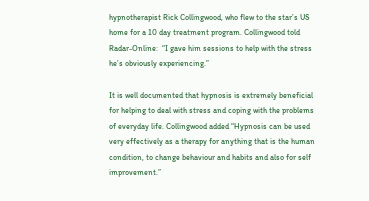hypnotherapist Rick Collingwood, who flew to the star’s US home for a 10 day treatment program. Collingwood told Radar-Online:  “I gave him sessions to help with the stress he’s obviously experiencing.”

It is well documented that hypnosis is extremely beneficial for helping to deal with stress and coping with the problems of everyday life. Collingwood added “Hypnosis can be used very effectively as a therapy for anything that is the human condition, to change behaviour and habits and also for self improvement.”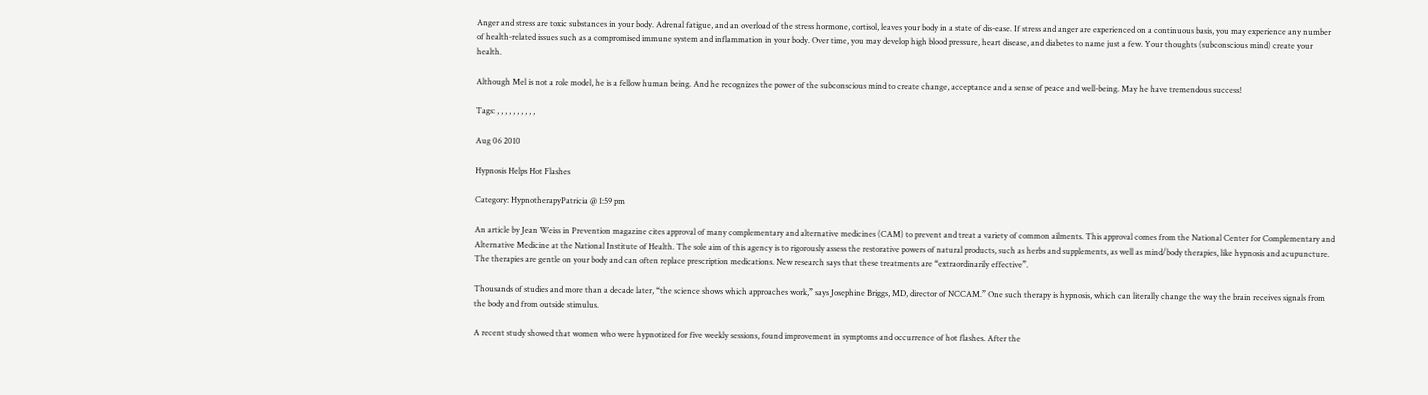Anger and stress are toxic substances in your body. Adrenal fatigue, and an overload of the stress hormone, cortisol, leaves your body in a state of dis-ease. If stress and anger are experienced on a continuous basis, you may experience any number of health-related issues such as a compromised immune system and inflammation in your body. Over time, you may develop high blood pressure, heart disease, and diabetes to name just a few. Your thoughts (subconscious mind) create your health.

Although Mel is not a role model, he is a fellow human being. And he recognizes the power of the subconscious mind to create change, acceptance and a sense of peace and well-being. May he have tremendous success!

Tags: , , , , , , , , , ,

Aug 06 2010

Hypnosis Helps Hot Flashes

Category: HypnotherapyPatricia @ 1:59 pm

An article by Jean Weiss in Prevention magazine cites approval of many complementary and alternative medicines (CAM) to prevent and treat a variety of common ailments. This approval comes from the National Center for Complementary and Alternative Medicine at the National Institute of Health. The sole aim of this agency is to rigorously assess the restorative powers of natural products, such as herbs and supplements, as well as mind/body therapies, like hypnosis and acupuncture. The therapies are gentle on your body and can often replace prescription medications. New research says that these treatments are “extraordinarily effective”.

Thousands of studies and more than a decade later, “the science shows which approaches work,” says Josephine Briggs, MD, director of NCCAM.” One such therapy is hypnosis, which can literally change the way the brain receives signals from the body and from outside stimulus.

A recent study showed that women who were hypnotized for five weekly sessions, found improvement in symptoms and occurrence of hot flashes. After the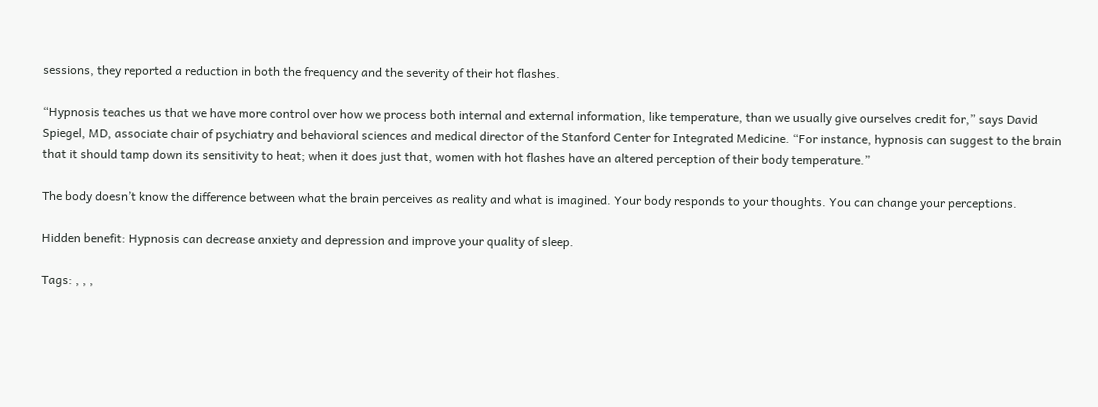sessions, they reported a reduction in both the frequency and the severity of their hot flashes.

“Hypnosis teaches us that we have more control over how we process both internal and external information, like temperature, than we usually give ourselves credit for,” says David Spiegel, MD, associate chair of psychiatry and behavioral sciences and medical director of the Stanford Center for Integrated Medicine. “For instance, hypnosis can suggest to the brain that it should tamp down its sensitivity to heat; when it does just that, women with hot flashes have an altered perception of their body temperature.”

The body doesn’t know the difference between what the brain perceives as reality and what is imagined. Your body responds to your thoughts. You can change your perceptions.

Hidden benefit: Hypnosis can decrease anxiety and depression and improve your quality of sleep.

Tags: , , ,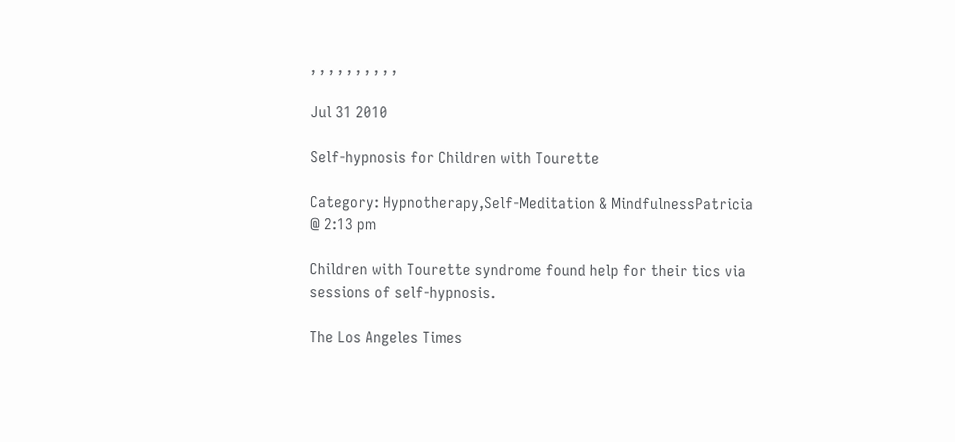, , , , , , , , , ,

Jul 31 2010

Self-hypnosis for Children with Tourette

Category: Hypnotherapy,Self-Meditation & MindfulnessPatricia @ 2:13 pm

Children with Tourette syndrome found help for their tics via sessions of self-hypnosis.

The Los Angeles Times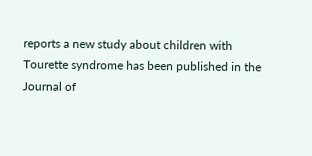reports a new study about children with Tourette syndrome has been published in the Journal of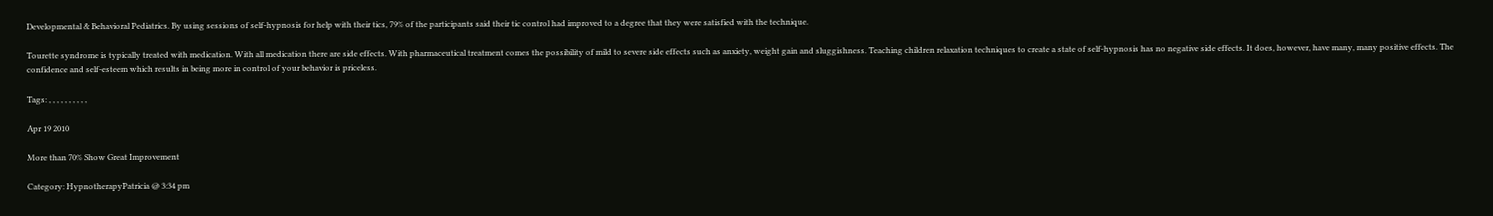Developmental & Behavioral Pediatrics. By using sessions of self-hypnosis for help with their tics, 79% of the participants said their tic control had improved to a degree that they were satisfied with the technique.

Tourette syndrome is typically treated with medication. With all medication there are side effects. With pharmaceutical treatment comes the possibility of mild to severe side effects such as anxiety, weight gain and sluggishness. Teaching children relaxation techniques to create a state of self-hypnosis has no negative side effects. It does, however, have many, many positive effects. The confidence and self-esteem which results in being more in control of your behavior is priceless.

Tags: , , , , , , , , , ,

Apr 19 2010

More than 70% Show Great Improvement

Category: HypnotherapyPatricia @ 3:34 pm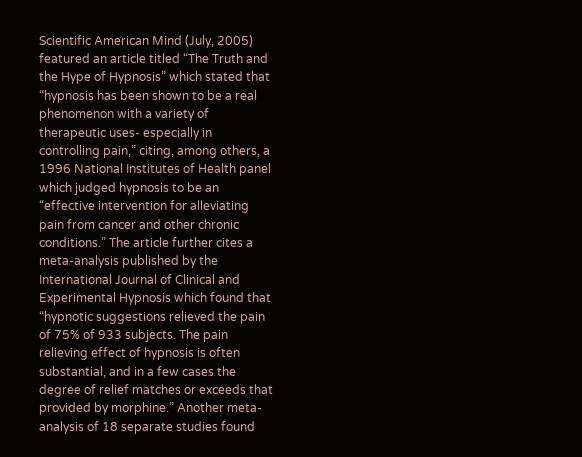Scientific American Mind (July, 2005) featured an article titled “The Truth and the Hype of Hypnosis” which stated that “hypnosis has been shown to be a real phenomenon with a variety of therapeutic uses- especially in controlling pain,” citing, among others, a 1996 National Institutes of Health panel which judged hypnosis to be an “effective intervention for alleviating pain from cancer and other chronic conditions.” The article further cites a meta-analysis published by the International Journal of Clinical and Experimental Hypnosis which found that “hypnotic suggestions relieved the pain of 75% of 933 subjects. The pain relieving effect of hypnosis is often substantial, and in a few cases the degree of relief matches or exceeds that provided by morphine.” Another meta-analysis of 18 separate studies found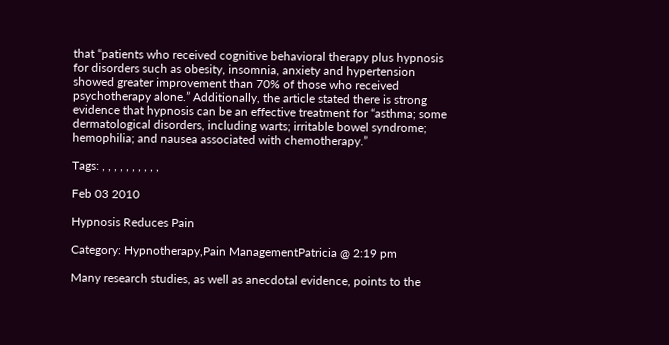that “patients who received cognitive behavioral therapy plus hypnosis for disorders such as obesity, insomnia, anxiety and hypertension showed greater improvement than 70% of those who received psychotherapy alone.” Additionally, the article stated there is strong evidence that hypnosis can be an effective treatment for “asthma; some dermatological disorders, including warts; irritable bowel syndrome; hemophilia; and nausea associated with chemotherapy.”

Tags: , , , , , , , , , ,

Feb 03 2010

Hypnosis Reduces Pain

Category: Hypnotherapy,Pain ManagementPatricia @ 2:19 pm

Many research studies, as well as anecdotal evidence, points to the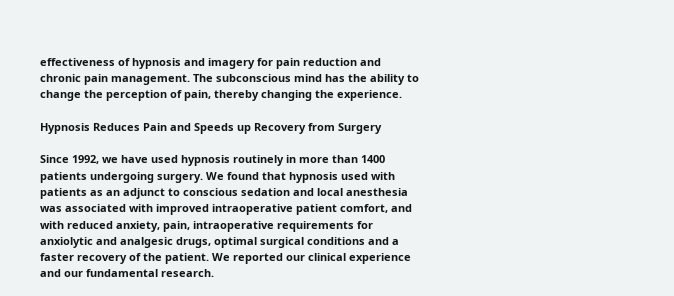effectiveness of hypnosis and imagery for pain reduction and chronic pain management. The subconscious mind has the ability to change the perception of pain, thereby changing the experience.

Hypnosis Reduces Pain and Speeds up Recovery from Surgery

Since 1992, we have used hypnosis routinely in more than 1400 patients undergoing surgery. We found that hypnosis used with patients as an adjunct to conscious sedation and local anesthesia was associated with improved intraoperative patient comfort, and with reduced anxiety, pain, intraoperative requirements for anxiolytic and analgesic drugs, optimal surgical conditions and a faster recovery of the patient. We reported our clinical experience and our fundamental research.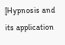[Hypnosis and its application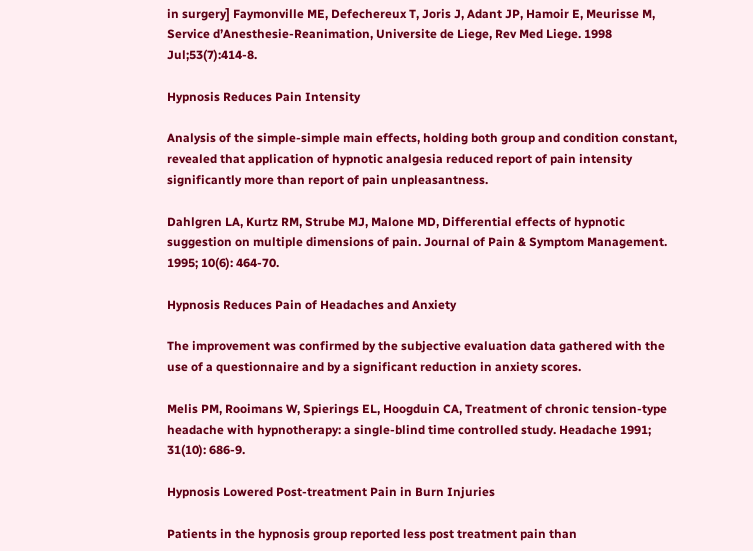in surgery] Faymonville ME, Defechereux T, Joris J, Adant JP, Hamoir E, Meurisse M, Service d’Anesthesie-Reanimation, Universite de Liege, Rev Med Liege. 1998 Jul;53(7):414-8.

Hypnosis Reduces Pain Intensity

Analysis of the simple-simple main effects, holding both group and condition constant, revealed that application of hypnotic analgesia reduced report of pain intensity significantly more than report of pain unpleasantness.

Dahlgren LA, Kurtz RM, Strube MJ, Malone MD, Differential effects of hypnotic suggestion on multiple dimensions of pain. Journal of Pain & Symptom Management. 1995; 10(6): 464-70.

Hypnosis Reduces Pain of Headaches and Anxiety

The improvement was confirmed by the subjective evaluation data gathered with the use of a questionnaire and by a significant reduction in anxiety scores.

Melis PM, Rooimans W, Spierings EL, Hoogduin CA, Treatment of chronic tension-type headache with hypnotherapy: a single-blind time controlled study. Headache 1991; 31(10): 686-9.

Hypnosis Lowered Post-treatment Pain in Burn Injuries

Patients in the hypnosis group reported less post treatment pain than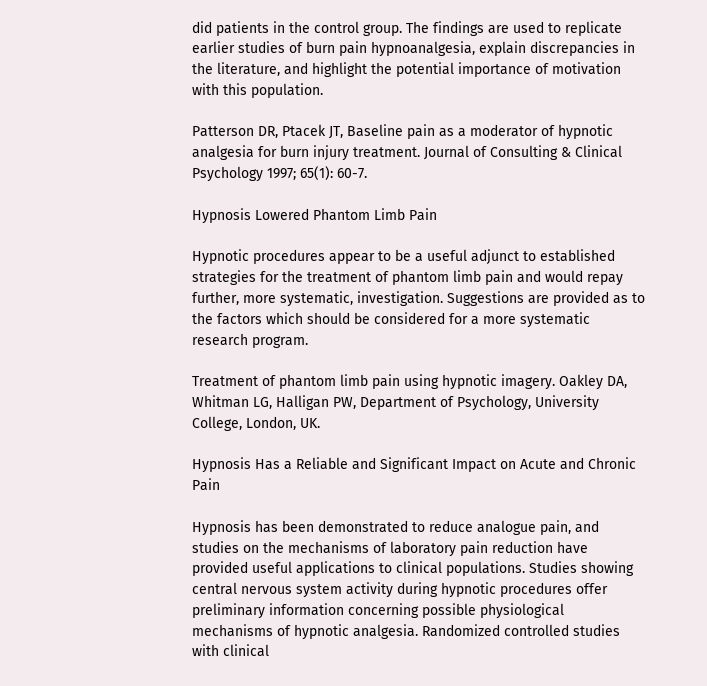did patients in the control group. The findings are used to replicate earlier studies of burn pain hypnoanalgesia, explain discrepancies in the literature, and highlight the potential importance of motivation with this population.

Patterson DR, Ptacek JT, Baseline pain as a moderator of hypnotic analgesia for burn injury treatment. Journal of Consulting & Clinical Psychology 1997; 65(1): 60-7.

Hypnosis Lowered Phantom Limb Pain

Hypnotic procedures appear to be a useful adjunct to established strategies for the treatment of phantom limb pain and would repay further, more systematic, investigation. Suggestions are provided as to the factors which should be considered for a more systematic research program.

Treatment of phantom limb pain using hypnotic imagery. Oakley DA, Whitman LG, Halligan PW, Department of Psychology, University College, London, UK.

Hypnosis Has a Reliable and Significant Impact on Acute and Chronic Pain

Hypnosis has been demonstrated to reduce analogue pain, and studies on the mechanisms of laboratory pain reduction have provided useful applications to clinical populations. Studies showing central nervous system activity during hypnotic procedures offer preliminary information concerning possible physiological mechanisms of hypnotic analgesia. Randomized controlled studies with clinical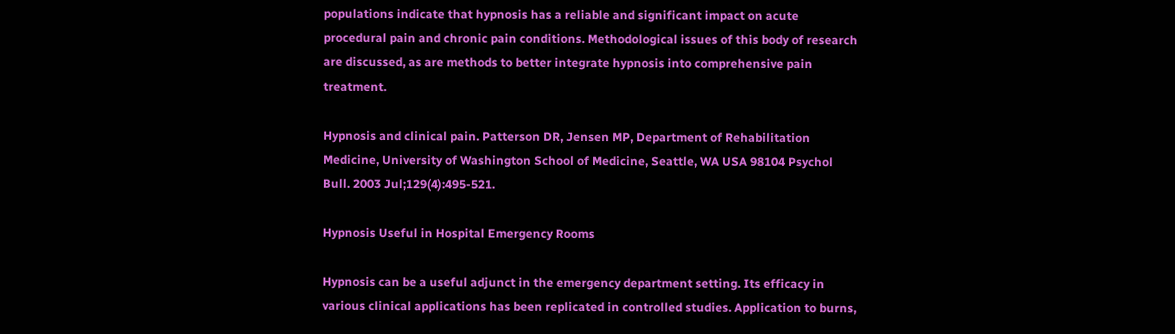populations indicate that hypnosis has a reliable and significant impact on acute procedural pain and chronic pain conditions. Methodological issues of this body of research are discussed, as are methods to better integrate hypnosis into comprehensive pain treatment.

Hypnosis and clinical pain. Patterson DR, Jensen MP, Department of Rehabilitation Medicine, University of Washington School of Medicine, Seattle, WA USA 98104 Psychol Bull. 2003 Jul;129(4):495-521.

Hypnosis Useful in Hospital Emergency Rooms

Hypnosis can be a useful adjunct in the emergency department setting. Its efficacy in various clinical applications has been replicated in controlled studies. Application to burns,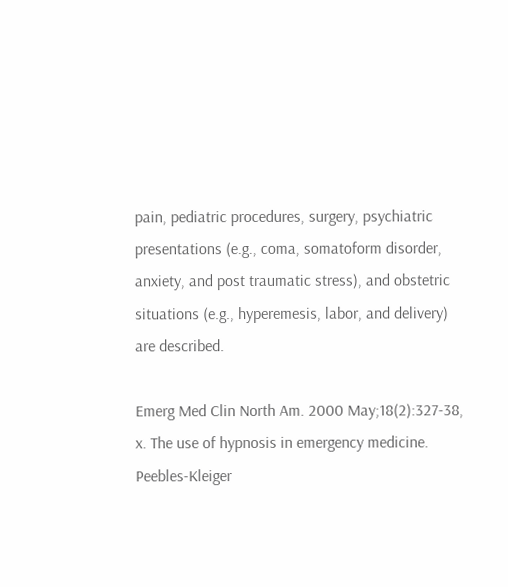pain, pediatric procedures, surgery, psychiatric presentations (e.g., coma, somatoform disorder, anxiety, and post traumatic stress), and obstetric situations (e.g., hyperemesis, labor, and delivery) are described.

Emerg Med Clin North Am. 2000 May;18(2):327-38, x. The use of hypnosis in emergency medicine. Peebles-Kleiger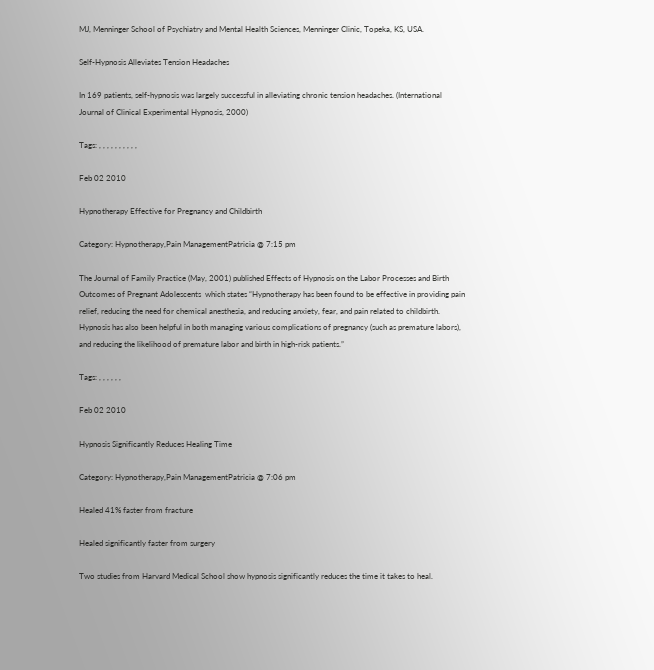MJ, Menninger School of Psychiatry and Mental Health Sciences, Menninger Clinic, Topeka, KS, USA.

Self-Hypnosis Alleviates Tension Headaches

In 169 patients, self-hypnosis was largely successful in alleviating chronic tension headaches. (International Journal of Clinical Experimental Hypnosis, 2000)

Tags: , , , , , , , , , ,

Feb 02 2010

Hypnotherapy Effective for Pregnancy and Childbirth

Category: Hypnotherapy,Pain ManagementPatricia @ 7:15 pm

The Journal of Family Practice (May, 2001) published Effects of Hypnosis on the Labor Processes and Birth Outcomes of Pregnant Adolescents  which states “Hypnotherapy has been found to be effective in providing pain relief, reducing the need for chemical anesthesia, and reducing anxiety, fear, and pain related to childbirth. Hypnosis has also been helpful in both managing various complications of pregnancy (such as premature labors), and reducing the likelihood of premature labor and birth in high-risk patients.”

Tags: , , , , , ,

Feb 02 2010

Hypnosis Significantly Reduces Healing Time

Category: Hypnotherapy,Pain ManagementPatricia @ 7:06 pm

Healed 41% faster from fracture

Healed significantly faster from surgery

Two studies from Harvard Medical School show hypnosis significantly reduces the time it takes to heal.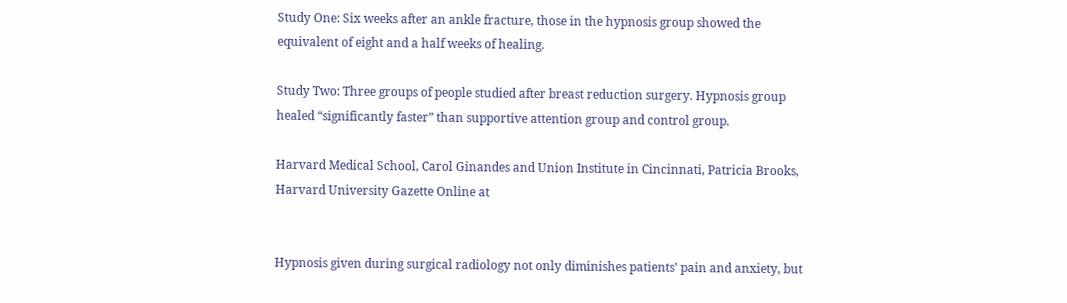Study One: Six weeks after an ankle fracture, those in the hypnosis group showed the equivalent of eight and a half weeks of healing.

Study Two: Three groups of people studied after breast reduction surgery. Hypnosis group healed “significantly faster” than supportive attention group and control group.

Harvard Medical School, Carol Ginandes and Union Institute in Cincinnati, Patricia Brooks, Harvard University Gazette Online at


Hypnosis given during surgical radiology not only diminishes patients’ pain and anxiety, but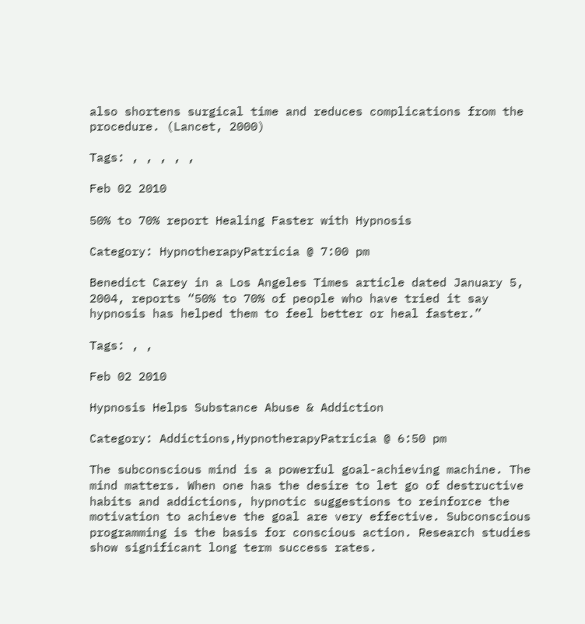also shortens surgical time and reduces complications from the procedure. (Lancet, 2000)

Tags: , , , , ,

Feb 02 2010

50% to 70% report Healing Faster with Hypnosis

Category: HypnotherapyPatricia @ 7:00 pm

Benedict Carey in a Los Angeles Times article dated January 5, 2004, reports “50% to 70% of people who have tried it say hypnosis has helped them to feel better or heal faster.”

Tags: , ,

Feb 02 2010

Hypnosis Helps Substance Abuse & Addiction

Category: Addictions,HypnotherapyPatricia @ 6:50 pm

The subconscious mind is a powerful goal-achieving machine. The mind matters. When one has the desire to let go of destructive habits and addictions, hypnotic suggestions to reinforce the motivation to achieve the goal are very effective. Subconscious programming is the basis for conscious action. Research studies show significant long term success rates.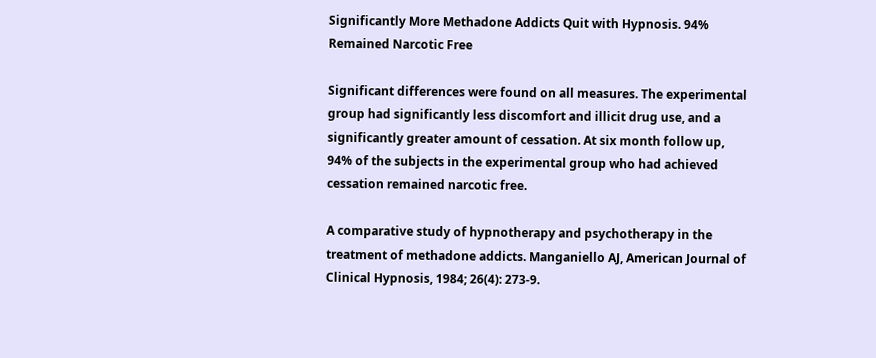Significantly More Methadone Addicts Quit with Hypnosis. 94% Remained Narcotic Free

Significant differences were found on all measures. The experimental group had significantly less discomfort and illicit drug use, and a significantly greater amount of cessation. At six month follow up, 94% of the subjects in the experimental group who had achieved cessation remained narcotic free.

A comparative study of hypnotherapy and psychotherapy in the treatment of methadone addicts. Manganiello AJ, American Journal of Clinical Hypnosis, 1984; 26(4): 273-9.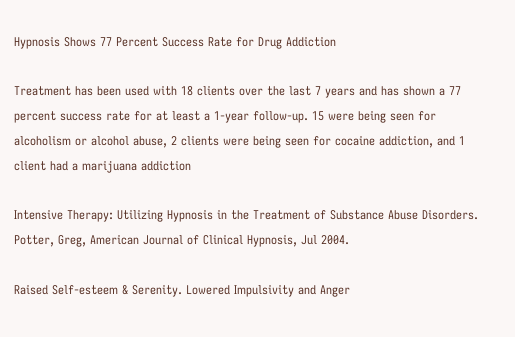Hypnosis Shows 77 Percent Success Rate for Drug Addiction

Treatment has been used with 18 clients over the last 7 years and has shown a 77 percent success rate for at least a 1-year follow-up. 15 were being seen for alcoholism or alcohol abuse, 2 clients were being seen for cocaine addiction, and 1 client had a marijuana addiction

Intensive Therapy: Utilizing Hypnosis in the Treatment of Substance Abuse Disorders. Potter, Greg, American Journal of Clinical Hypnosis, Jul 2004.

Raised Self-esteem & Serenity. Lowered Impulsivity and Anger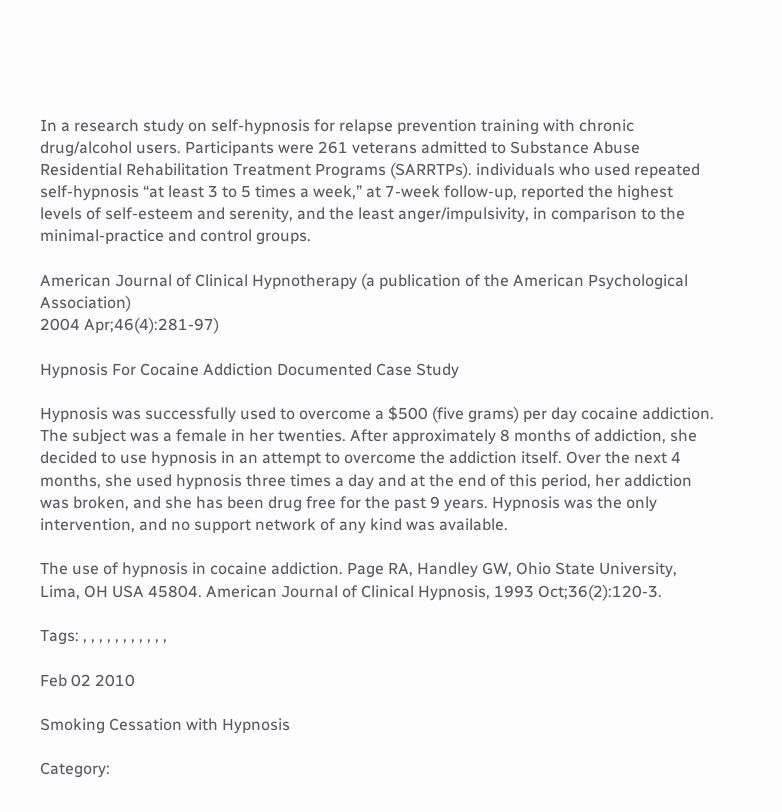In a research study on self-hypnosis for relapse prevention training with chronic drug/alcohol users. Participants were 261 veterans admitted to Substance Abuse Residential Rehabilitation Treatment Programs (SARRTPs). individuals who used repeated self-hypnosis “at least 3 to 5 times a week,” at 7-week follow-up, reported the highest levels of self-esteem and serenity, and the least anger/impulsivity, in comparison to the minimal-practice and control groups.

American Journal of Clinical Hypnotherapy (a publication of the American Psychological Association)
2004 Apr;46(4):281-97)

Hypnosis For Cocaine Addiction Documented Case Study

Hypnosis was successfully used to overcome a $500 (five grams) per day cocaine addiction. The subject was a female in her twenties. After approximately 8 months of addiction, she decided to use hypnosis in an attempt to overcome the addiction itself. Over the next 4 months, she used hypnosis three times a day and at the end of this period, her addiction was broken, and she has been drug free for the past 9 years. Hypnosis was the only intervention, and no support network of any kind was available.

The use of hypnosis in cocaine addiction. Page RA, Handley GW, Ohio State University, Lima, OH USA 45804. American Journal of Clinical Hypnosis, 1993 Oct;36(2):120-3.

Tags: , , , , , , , , , , ,

Feb 02 2010

Smoking Cessation with Hypnosis

Category: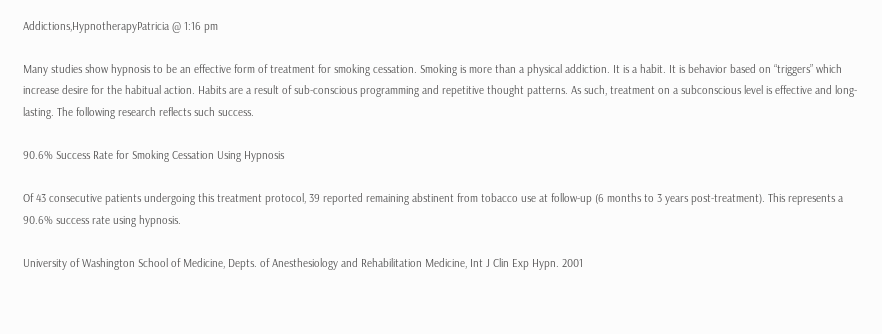Addictions,HypnotherapyPatricia @ 1:16 pm

Many studies show hypnosis to be an effective form of treatment for smoking cessation. Smoking is more than a physical addiction. It is a habit. It is behavior based on “triggers” which increase desire for the habitual action. Habits are a result of sub-conscious programming and repetitive thought patterns. As such, treatment on a subconscious level is effective and long-lasting. The following research reflects such success.

90.6% Success Rate for Smoking Cessation Using Hypnosis

Of 43 consecutive patients undergoing this treatment protocol, 39 reported remaining abstinent from tobacco use at follow-up (6 months to 3 years post-treatment). This represents a 90.6% success rate using hypnosis.

University of Washington School of Medicine, Depts. of Anesthesiology and Rehabilitation Medicine, Int J Clin Exp Hypn. 2001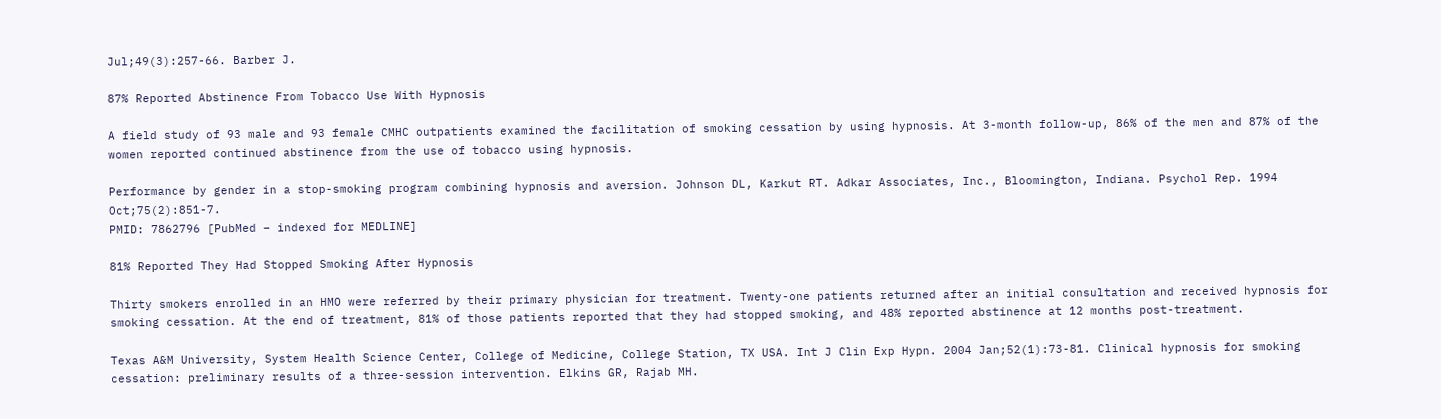Jul;49(3):257-66. Barber J.

87% Reported Abstinence From Tobacco Use With Hypnosis

A field study of 93 male and 93 female CMHC outpatients examined the facilitation of smoking cessation by using hypnosis. At 3-month follow-up, 86% of the men and 87% of the women reported continued abstinence from the use of tobacco using hypnosis.

Performance by gender in a stop-smoking program combining hypnosis and aversion. Johnson DL, Karkut RT. Adkar Associates, Inc., Bloomington, Indiana. Psychol Rep. 1994 Oct;75(2):851-7.
PMID: 7862796 [PubMed – indexed for MEDLINE]

81% Reported They Had Stopped Smoking After Hypnosis

Thirty smokers enrolled in an HMO were referred by their primary physician for treatment. Twenty-one patients returned after an initial consultation and received hypnosis for smoking cessation. At the end of treatment, 81% of those patients reported that they had stopped smoking, and 48% reported abstinence at 12 months post-treatment.

Texas A&M University, System Health Science Center, College of Medicine, College Station, TX USA. Int J Clin Exp Hypn. 2004 Jan;52(1):73-81. Clinical hypnosis for smoking cessation: preliminary results of a three-session intervention. Elkins GR, Rajab MH.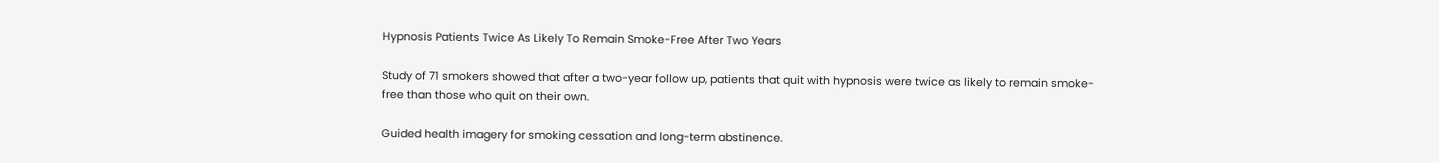Hypnosis Patients Twice As Likely To Remain Smoke-Free After Two Years

Study of 71 smokers showed that after a two-year follow up, patients that quit with hypnosis were twice as likely to remain smoke-free than those who quit on their own.

Guided health imagery for smoking cessation and long-term abstinence.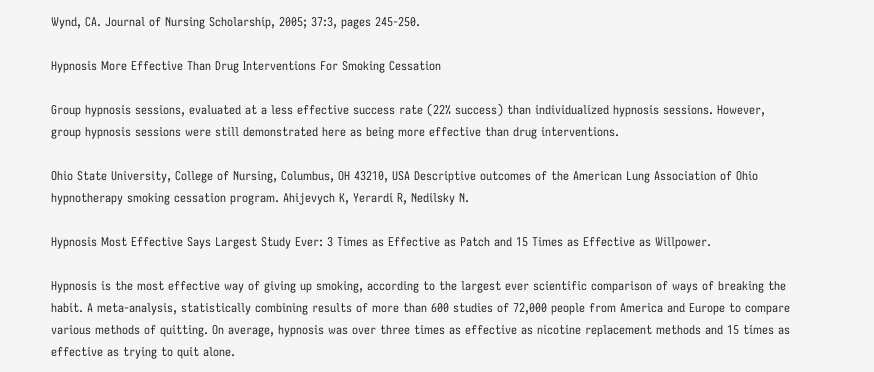Wynd, CA. Journal of Nursing Scholarship, 2005; 37:3, pages 245-250.

Hypnosis More Effective Than Drug Interventions For Smoking Cessation

Group hypnosis sessions, evaluated at a less effective success rate (22% success) than individualized hypnosis sessions. However, group hypnosis sessions were still demonstrated here as being more effective than drug interventions.

Ohio State University, College of Nursing, Columbus, OH 43210, USA Descriptive outcomes of the American Lung Association of Ohio hypnotherapy smoking cessation program. Ahijevych K, Yerardi R, Nedilsky N.

Hypnosis Most Effective Says Largest Study Ever: 3 Times as Effective as Patch and 15 Times as Effective as Willpower.

Hypnosis is the most effective way of giving up smoking, according to the largest ever scientific comparison of ways of breaking the habit. A meta-analysis, statistically combining results of more than 600 studies of 72,000 people from America and Europe to compare various methods of quitting. On average, hypnosis was over three times as effective as nicotine replacement methods and 15 times as effective as trying to quit alone.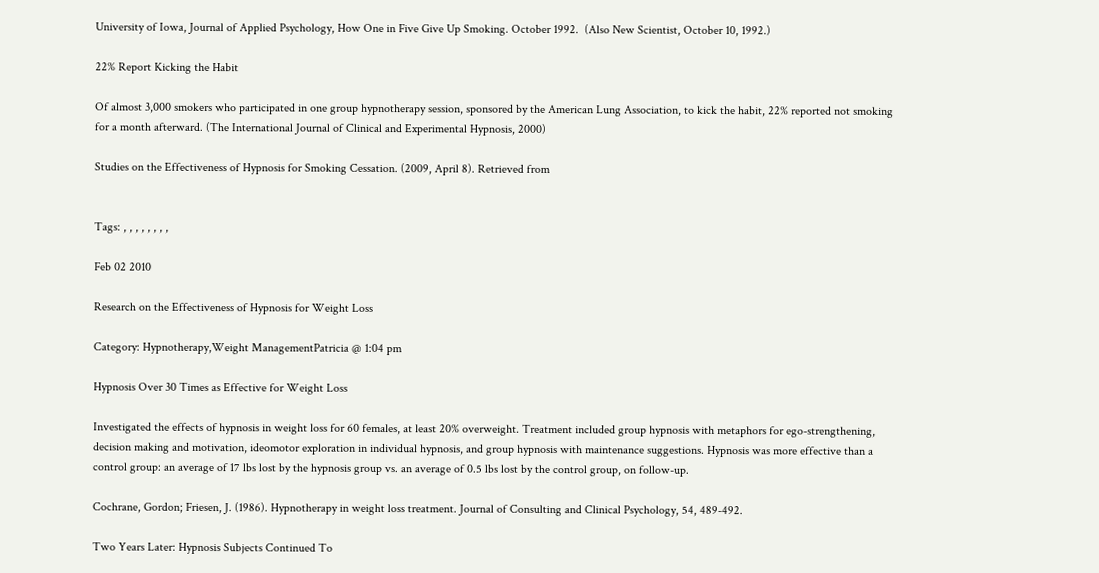University of Iowa, Journal of Applied Psychology, How One in Five Give Up Smoking. October 1992.  (Also New Scientist, October 10, 1992.)

22% Report Kicking the Habit

Of almost 3,000 smokers who participated in one group hypnotherapy session, sponsored by the American Lung Association, to kick the habit, 22% reported not smoking for a month afterward. (The International Journal of Clinical and Experimental Hypnosis, 2000)

Studies on the Effectiveness of Hypnosis for Smoking Cessation. (2009, April 8). Retrieved from


Tags: , , , , , , , ,

Feb 02 2010

Research on the Effectiveness of Hypnosis for Weight Loss

Category: Hypnotherapy,Weight ManagementPatricia @ 1:04 pm

Hypnosis Over 30 Times as Effective for Weight Loss

Investigated the effects of hypnosis in weight loss for 60 females, at least 20% overweight. Treatment included group hypnosis with metaphors for ego-strengthening, decision making and motivation, ideomotor exploration in individual hypnosis, and group hypnosis with maintenance suggestions. Hypnosis was more effective than a control group: an average of 17 lbs lost by the hypnosis group vs. an average of 0.5 lbs lost by the control group, on follow-up.

Cochrane, Gordon; Friesen, J. (1986). Hypnotherapy in weight loss treatment. Journal of Consulting and Clinical Psychology, 54, 489-492.

Two Years Later: Hypnosis Subjects Continued To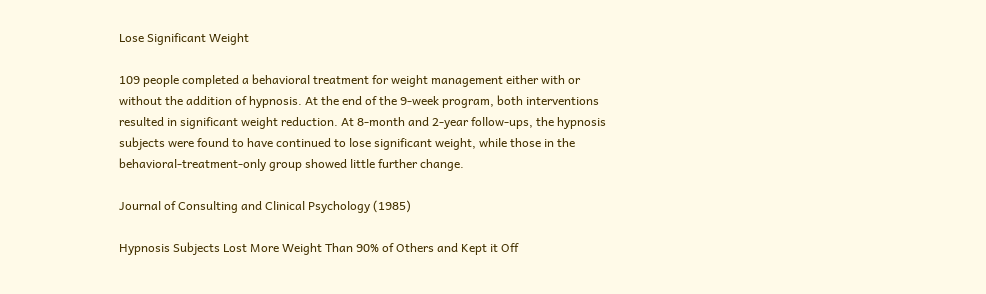Lose Significant Weight

109 people completed a behavioral treatment for weight management either with or without the addition of hypnosis. At the end of the 9-week program, both interventions resulted in significant weight reduction. At 8-month and 2-year follow-ups, the hypnosis subjects were found to have continued to lose significant weight, while those in the behavioral-treatment-only group showed little further change.

Journal of Consulting and Clinical Psychology (1985)

Hypnosis Subjects Lost More Weight Than 90% of Others and Kept it Off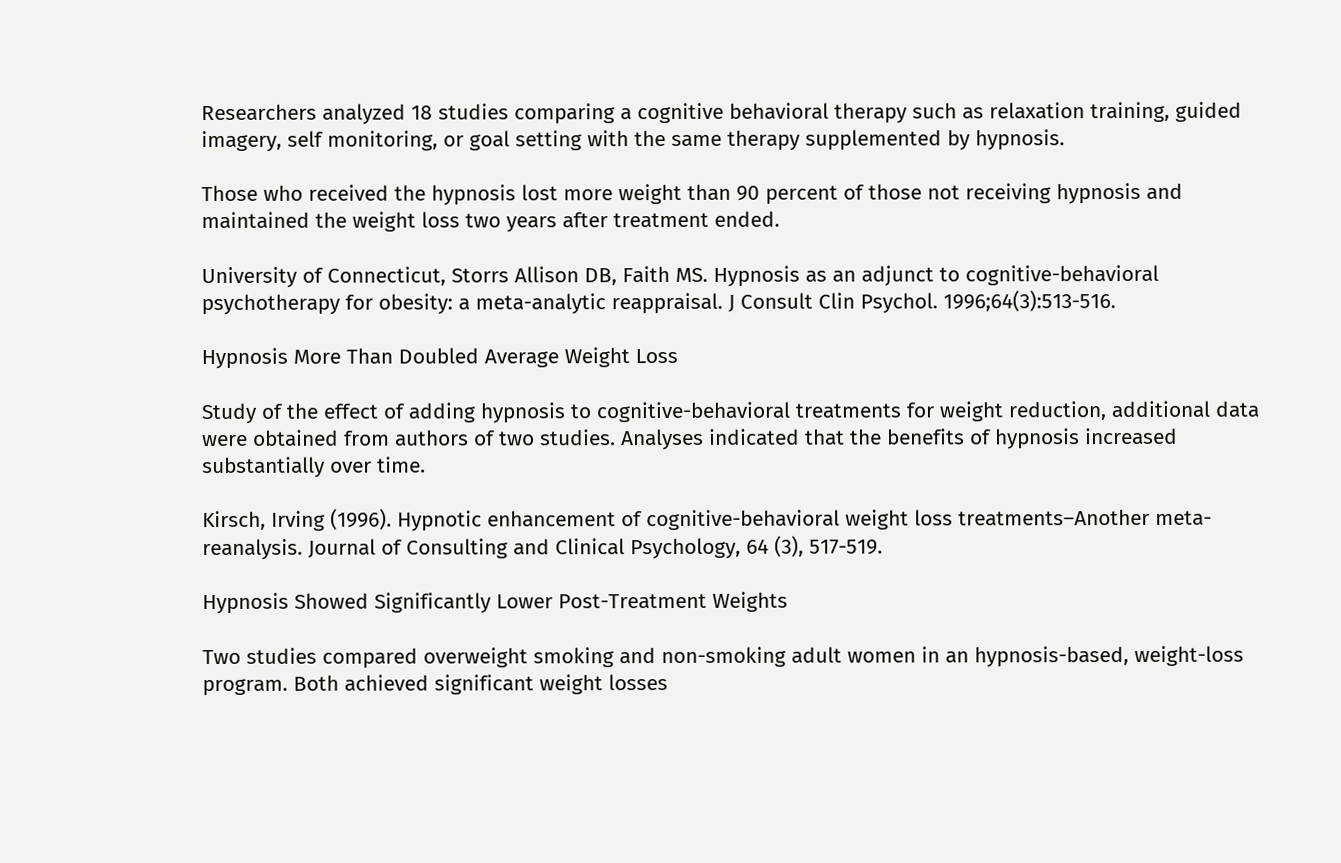Researchers analyzed 18 studies comparing a cognitive behavioral therapy such as relaxation training, guided imagery, self monitoring, or goal setting with the same therapy supplemented by hypnosis.

Those who received the hypnosis lost more weight than 90 percent of those not receiving hypnosis and maintained the weight loss two years after treatment ended.

University of Connecticut, Storrs Allison DB, Faith MS. Hypnosis as an adjunct to cognitive-behavioral psychotherapy for obesity: a meta-analytic reappraisal. J Consult Clin Psychol. 1996;64(3):513-516.

Hypnosis More Than Doubled Average Weight Loss

Study of the effect of adding hypnosis to cognitive-behavioral treatments for weight reduction, additional data were obtained from authors of two studies. Analyses indicated that the benefits of hypnosis increased substantially over time.

Kirsch, Irving (1996). Hypnotic enhancement of cognitive-behavioral weight loss treatments–Another meta-reanalysis. Journal of Consulting and Clinical Psychology, 64 (3), 517-519.

Hypnosis Showed Significantly Lower Post-Treatment Weights

Two studies compared overweight smoking and non-smoking adult women in an hypnosis-based, weight-loss program. Both achieved significant weight losses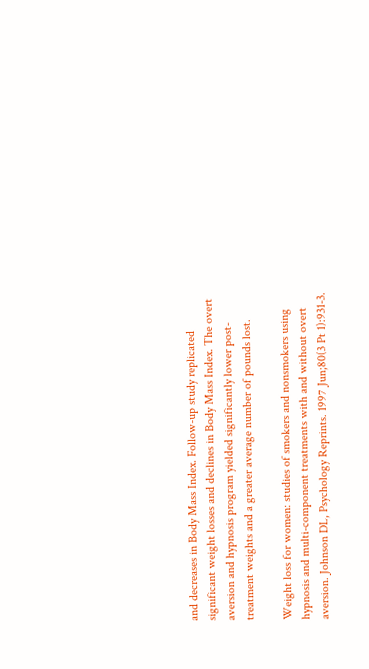and decreases in Body Mass Index. Follow-up study replicated significant weight losses and declines in Body Mass Index. The overt aversion and hypnosis program yielded significantly lower post-treatment weights and a greater average number of pounds lost.

Weight loss for women: studies of smokers and nonsmokers using hypnosis and multi-component treatments with and without overt aversion. Johnson DL, Psychology Reprints. 1997 Jun;80(3 Pt 1):931-3.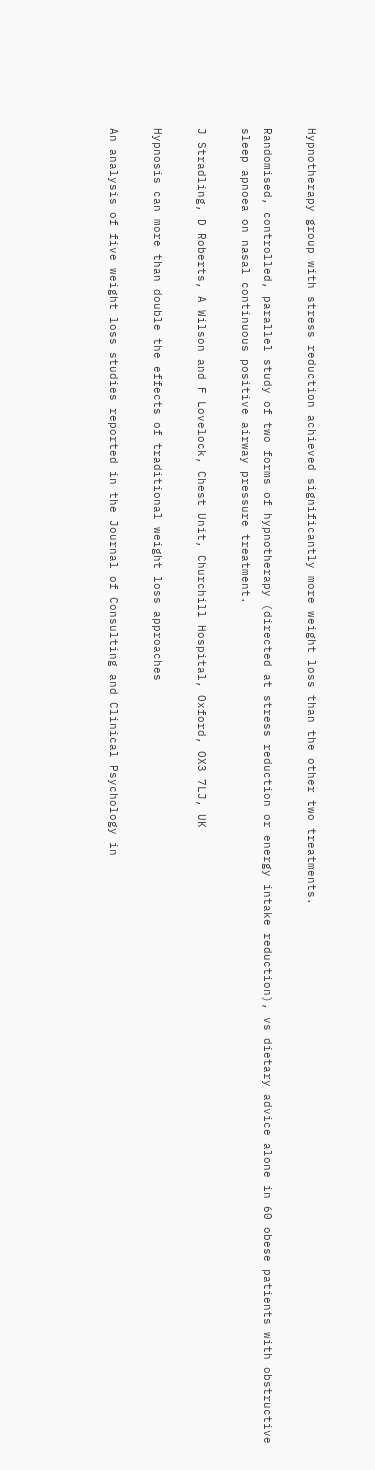Hypnotherapy group with stress reduction achieved significantly more weight loss than the other two treatments.

Randomised, controlled, parallel study of two forms of hypnotherapy (directed at stress reduction or energy intake reduction), vs dietary advice alone in 60 obese patients with obstructive sleep apnoea on nasal continuous positive airway pressure treatment.

J Stradling, D Roberts, A Wilson and F Lovelock, Chest Unit, Churchill Hospital, Oxford, OX3 7LJ, UK

Hypnosis can more than double the effects of traditional weight loss approaches

An analysis of five weight loss studies reported in the Journal of Consulting and Clinical Psychology in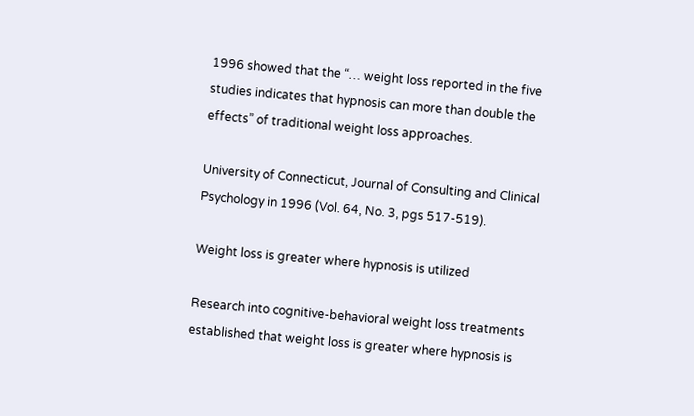1996 showed that the “… weight loss reported in the five studies indicates that hypnosis can more than double the effects” of traditional weight loss approaches.

University of Connecticut, Journal of Consulting and Clinical Psychology in 1996 (Vol. 64, No. 3, pgs 517-519).

Weight loss is greater where hypnosis is utilized

Research into cognitive-behavioral weight loss treatments established that weight loss is greater where hypnosis is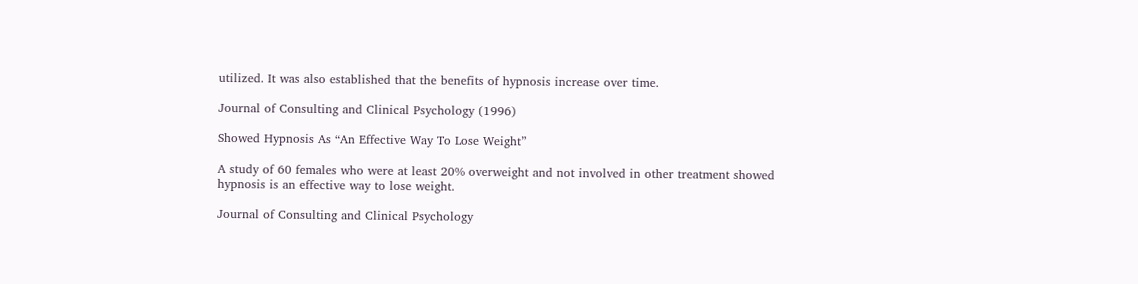utilized. It was also established that the benefits of hypnosis increase over time.

Journal of Consulting and Clinical Psychology (1996)

Showed Hypnosis As “An Effective Way To Lose Weight”

A study of 60 females who were at least 20% overweight and not involved in other treatment showed hypnosis is an effective way to lose weight.

Journal of Consulting and Clinical Psychology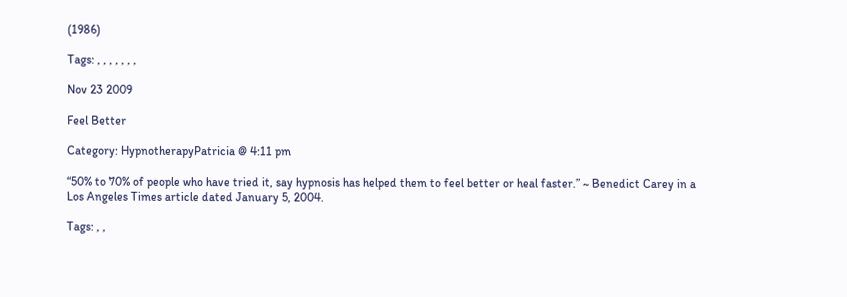(1986)

Tags: , , , , , , ,

Nov 23 2009

Feel Better

Category: HypnotherapyPatricia @ 4:11 pm

“50% to 70% of people who have tried it, say hypnosis has helped them to feel better or heal faster.” ~ Benedict Carey in a Los Angeles Times article dated January 5, 2004.

Tags: , ,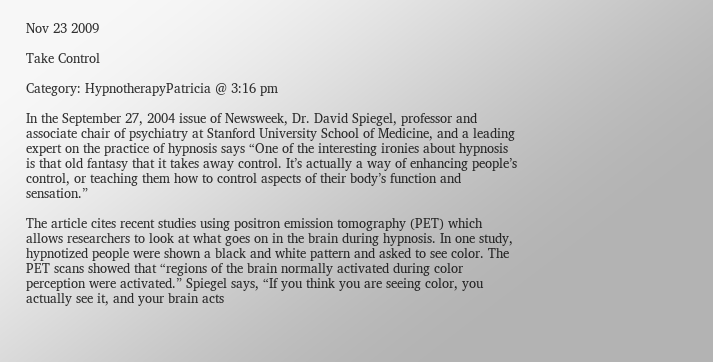Nov 23 2009

Take Control

Category: HypnotherapyPatricia @ 3:16 pm

In the September 27, 2004 issue of Newsweek, Dr. David Spiegel, professor and associate chair of psychiatry at Stanford University School of Medicine, and a leading expert on the practice of hypnosis says “One of the interesting ironies about hypnosis is that old fantasy that it takes away control. It’s actually a way of enhancing people’s control, or teaching them how to control aspects of their body’s function and sensation.”

The article cites recent studies using positron emission tomography (PET) which allows researchers to look at what goes on in the brain during hypnosis. In one study, hypnotized people were shown a black and white pattern and asked to see color. The PET scans showed that “regions of the brain normally activated during color perception were activated.” Spiegel says, “If you think you are seeing color, you actually see it, and your brain acts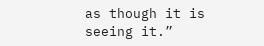as though it is seeing it.”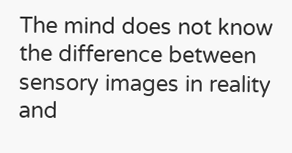The mind does not know the difference between sensory images in reality and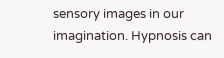sensory images in our imagination. Hypnosis can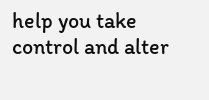help you take control and alter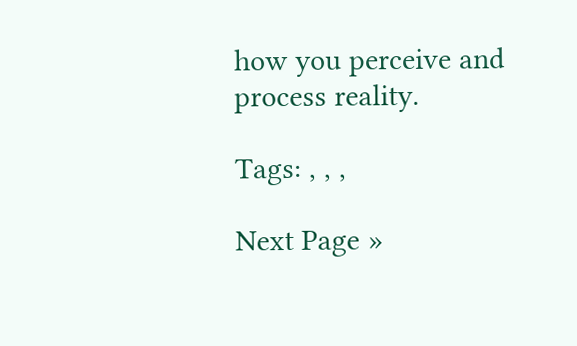how you perceive and process reality.

Tags: , , ,

Next Page »